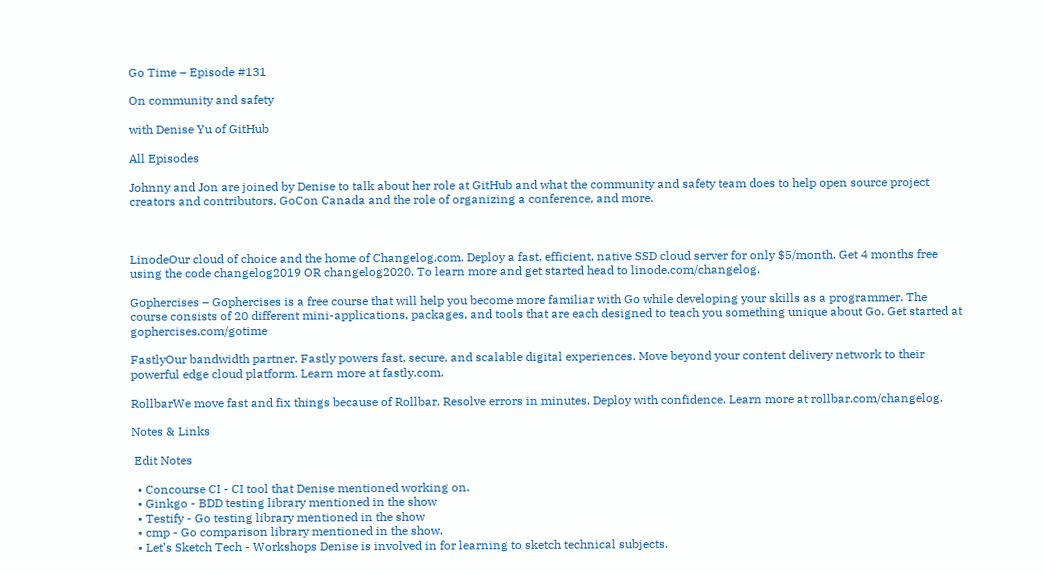Go Time – Episode #131

On community and safety

with Denise Yu of GitHub

All Episodes

Johnny and Jon are joined by Denise to talk about her role at GitHub and what the community and safety team does to help open source project creators and contributors, GoCon Canada and the role of organizing a conference, and more.



LinodeOur cloud of choice and the home of Changelog.com. Deploy a fast, efficient, native SSD cloud server for only $5/month. Get 4 months free using the code changelog2019 OR changelog2020. To learn more and get started head to linode.com/changelog.

Gophercises – Gophercises is a free course that will help you become more familiar with Go while developing your skills as a programmer. The course consists of 20 different mini-applications, packages, and tools that are each designed to teach you something unique about Go. Get started at gophercises.com/gotime

FastlyOur bandwidth partner. Fastly powers fast, secure, and scalable digital experiences. Move beyond your content delivery network to their powerful edge cloud platform. Learn more at fastly.com.

RollbarWe move fast and fix things because of Rollbar. Resolve errors in minutes. Deploy with confidence. Learn more at rollbar.com/changelog.

Notes & Links

 Edit Notes

  • Concourse CI - CI tool that Denise mentioned working on.
  • Ginkgo - BDD testing library mentioned in the show
  • Testify - Go testing library mentioned in the show
  • cmp - Go comparison library mentioned in the show.
  • Let’s Sketch Tech - Workshops Denise is involved in for learning to sketch technical subjects.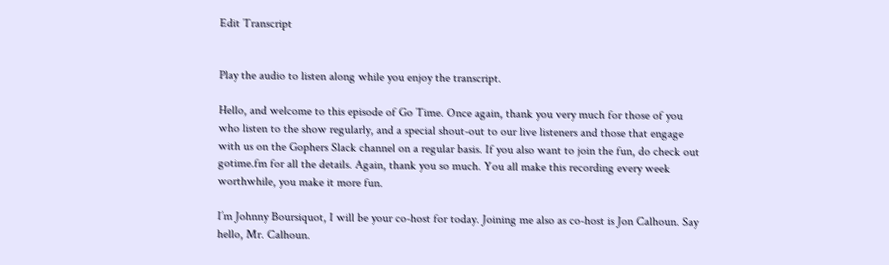Edit Transcript


Play the audio to listen along while you enjoy the transcript.

Hello, and welcome to this episode of Go Time. Once again, thank you very much for those of you who listen to the show regularly, and a special shout-out to our live listeners and those that engage with us on the Gophers Slack channel on a regular basis. If you also want to join the fun, do check out gotime.fm for all the details. Again, thank you so much. You all make this recording every week worthwhile, you make it more fun.

I’m Johnny Boursiquot, I will be your co-host for today. Joining me also as co-host is Jon Calhoun. Say hello, Mr. Calhoun.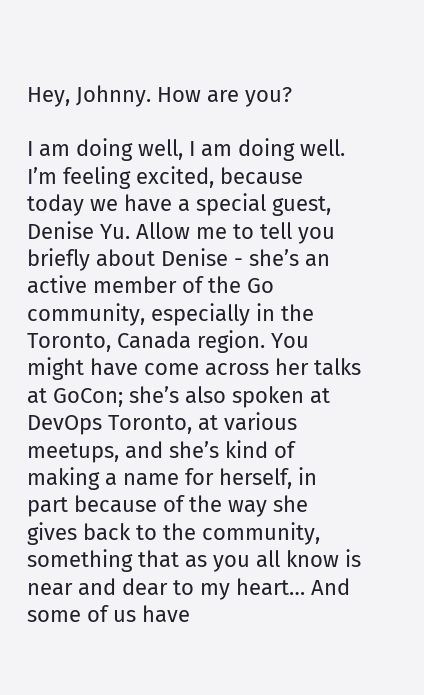Hey, Johnny. How are you?

I am doing well, I am doing well. I’m feeling excited, because today we have a special guest, Denise Yu. Allow me to tell you briefly about Denise - she’s an active member of the Go community, especially in the Toronto, Canada region. You might have come across her talks at GoCon; she’s also spoken at DevOps Toronto, at various meetups, and she’s kind of making a name for herself, in part because of the way she gives back to the community, something that as you all know is near and dear to my heart… And some of us have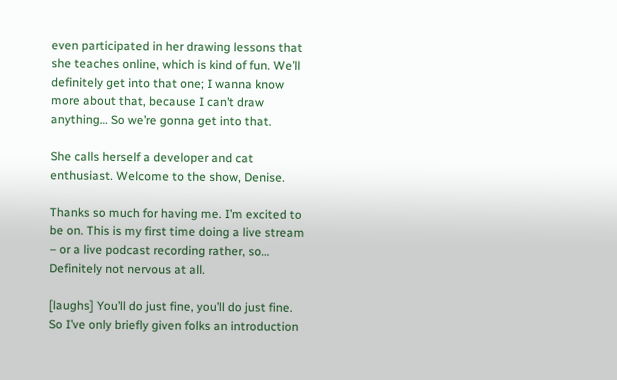even participated in her drawing lessons that she teaches online, which is kind of fun. We’ll definitely get into that one; I wanna know more about that, because I can’t draw anything… So we’re gonna get into that.

She calls herself a developer and cat enthusiast. Welcome to the show, Denise.

Thanks so much for having me. I’m excited to be on. This is my first time doing a live stream – or a live podcast recording rather, so… Definitely not nervous at all.

[laughs] You’ll do just fine, you’ll do just fine. So I’ve only briefly given folks an introduction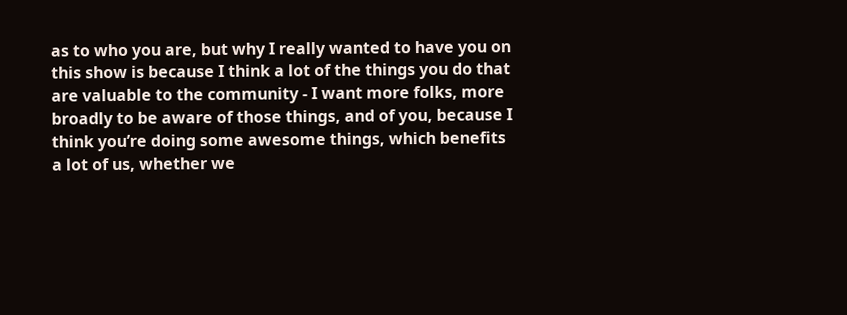as to who you are, but why I really wanted to have you on this show is because I think a lot of the things you do that are valuable to the community - I want more folks, more broadly to be aware of those things, and of you, because I think you’re doing some awesome things, which benefits a lot of us, whether we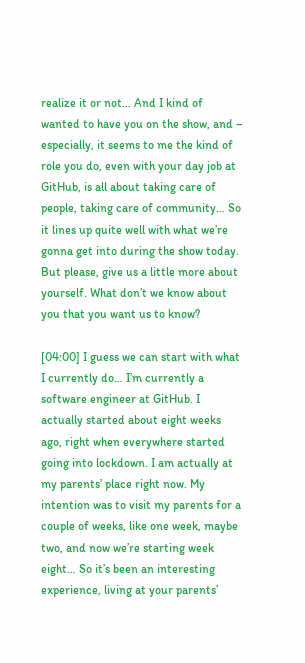realize it or not… And I kind of wanted to have you on the show, and – especially, it seems to me the kind of role you do, even with your day job at GitHub, is all about taking care of people, taking care of community… So it lines up quite well with what we’re gonna get into during the show today. But please, give us a little more about yourself. What don’t we know about you that you want us to know?

[04:00] I guess we can start with what I currently do… I’m currently a software engineer at GitHub. I actually started about eight weeks ago, right when everywhere started going into lockdown. I am actually at my parents’ place right now. My intention was to visit my parents for a couple of weeks, like one week, maybe two, and now we’re starting week eight… So it’s been an interesting experience, living at your parents’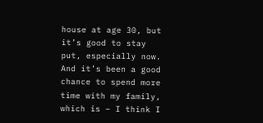house at age 30, but it’s good to stay put, especially now. And it’s been a good chance to spend more time with my family, which is – I think I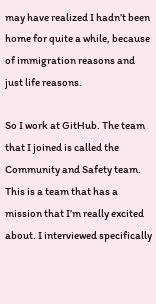may have realized I hadn’t been home for quite a while, because of immigration reasons and just life reasons.

So I work at GitHub. The team that I joined is called the Community and Safety team. This is a team that has a mission that I’m really excited about. I interviewed specifically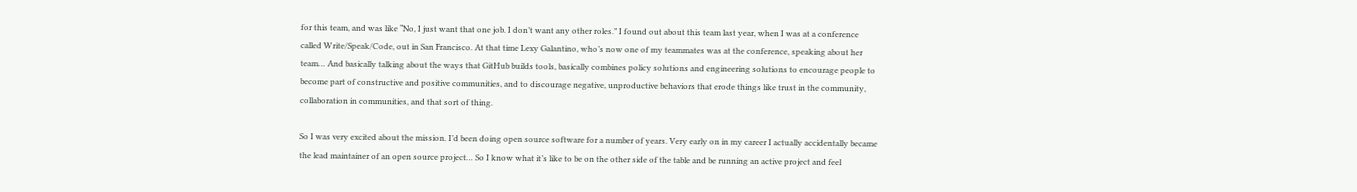for this team, and was like “No, I just want that one job. I don’t want any other roles.” I found out about this team last year, when I was at a conference called Write/Speak/Code, out in San Francisco. At that time Lexy Galantino, who’s now one of my teammates was at the conference, speaking about her team… And basically talking about the ways that GitHub builds tools, basically combines policy solutions and engineering solutions to encourage people to become part of constructive and positive communities, and to discourage negative, unproductive behaviors that erode things like trust in the community, collaboration in communities, and that sort of thing.

So I was very excited about the mission. I’d been doing open source software for a number of years. Very early on in my career I actually accidentally became the lead maintainer of an open source project… So I know what it’s like to be on the other side of the table and be running an active project and feel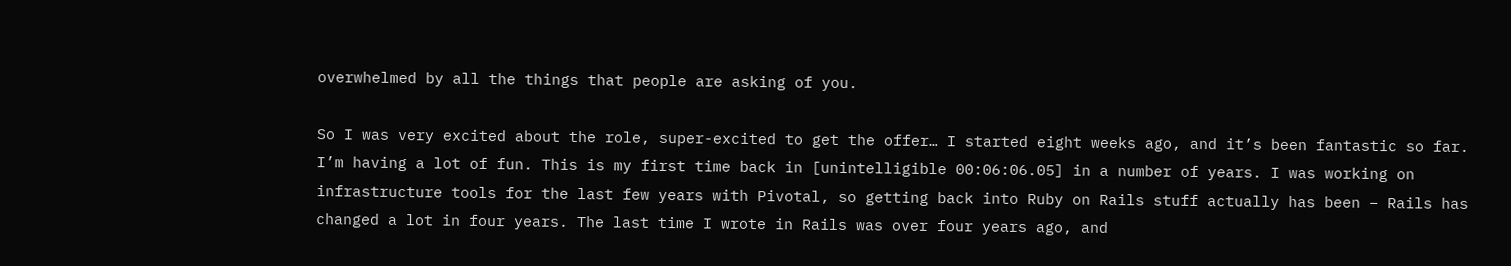overwhelmed by all the things that people are asking of you.

So I was very excited about the role, super-excited to get the offer… I started eight weeks ago, and it’s been fantastic so far. I’m having a lot of fun. This is my first time back in [unintelligible 00:06:06.05] in a number of years. I was working on infrastructure tools for the last few years with Pivotal, so getting back into Ruby on Rails stuff actually has been – Rails has changed a lot in four years. The last time I wrote in Rails was over four years ago, and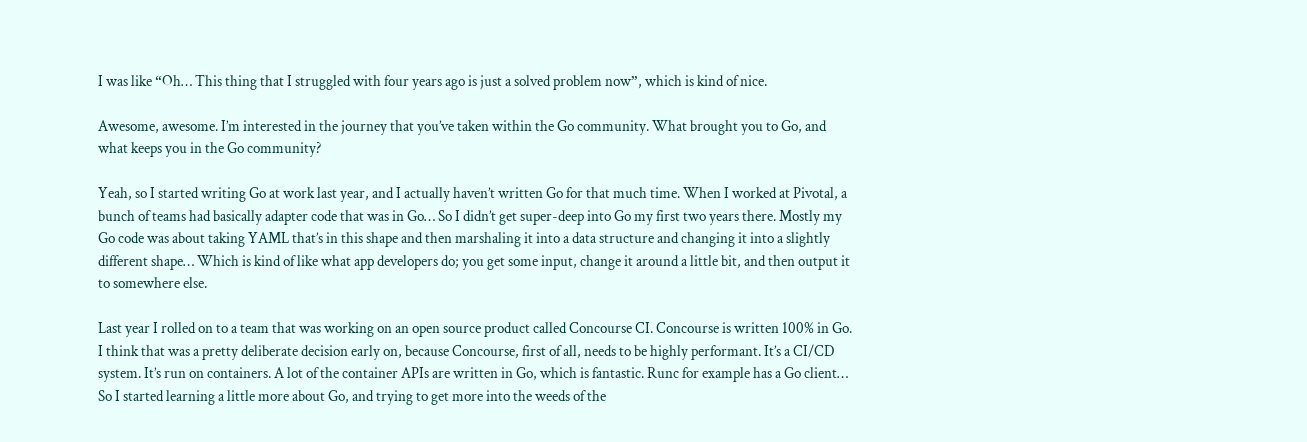I was like “Oh… This thing that I struggled with four years ago is just a solved problem now”, which is kind of nice.

Awesome, awesome. I’m interested in the journey that you’ve taken within the Go community. What brought you to Go, and what keeps you in the Go community?

Yeah, so I started writing Go at work last year, and I actually haven’t written Go for that much time. When I worked at Pivotal, a bunch of teams had basically adapter code that was in Go… So I didn’t get super-deep into Go my first two years there. Mostly my Go code was about taking YAML that’s in this shape and then marshaling it into a data structure and changing it into a slightly different shape… Which is kind of like what app developers do; you get some input, change it around a little bit, and then output it to somewhere else.

Last year I rolled on to a team that was working on an open source product called Concourse CI. Concourse is written 100% in Go. I think that was a pretty deliberate decision early on, because Concourse, first of all, needs to be highly performant. It’s a CI/CD system. It’s run on containers. A lot of the container APIs are written in Go, which is fantastic. Runc for example has a Go client… So I started learning a little more about Go, and trying to get more into the weeds of the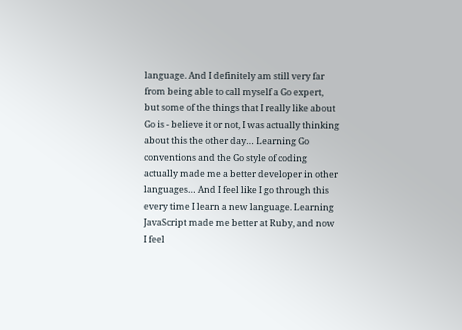language. And I definitely am still very far from being able to call myself a Go expert, but some of the things that I really like about Go is - believe it or not, I was actually thinking about this the other day… Learning Go conventions and the Go style of coding actually made me a better developer in other languages… And I feel like I go through this every time I learn a new language. Learning JavaScript made me better at Ruby, and now I feel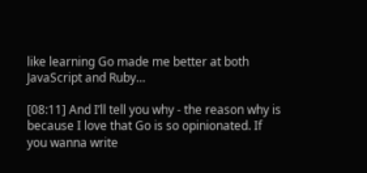like learning Go made me better at both JavaScript and Ruby…

[08:11] And I’ll tell you why - the reason why is because I love that Go is so opinionated. If you wanna write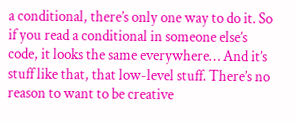a conditional, there’s only one way to do it. So if you read a conditional in someone else’s code, it looks the same everywhere… And it’s stuff like that, that low-level stuff. There’s no reason to want to be creative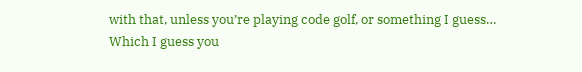with that, unless you’re playing code golf, or something I guess… Which I guess you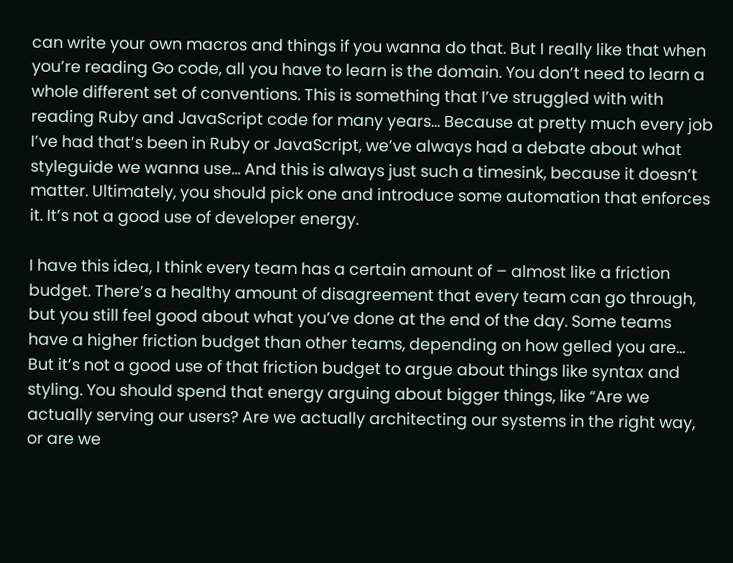can write your own macros and things if you wanna do that. But I really like that when you’re reading Go code, all you have to learn is the domain. You don’t need to learn a whole different set of conventions. This is something that I’ve struggled with with reading Ruby and JavaScript code for many years… Because at pretty much every job I’ve had that’s been in Ruby or JavaScript, we’ve always had a debate about what styleguide we wanna use… And this is always just such a timesink, because it doesn’t matter. Ultimately, you should pick one and introduce some automation that enforces it. It’s not a good use of developer energy.

I have this idea, I think every team has a certain amount of – almost like a friction budget. There’s a healthy amount of disagreement that every team can go through, but you still feel good about what you’ve done at the end of the day. Some teams have a higher friction budget than other teams, depending on how gelled you are… But it’s not a good use of that friction budget to argue about things like syntax and styling. You should spend that energy arguing about bigger things, like “Are we actually serving our users? Are we actually architecting our systems in the right way, or are we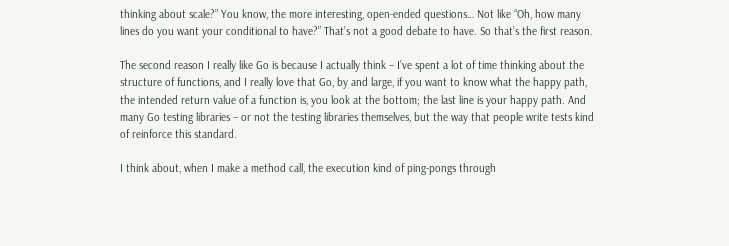thinking about scale?” You know, the more interesting, open-ended questions… Not like “Oh, how many lines do you want your conditional to have?” That’s not a good debate to have. So that’s the first reason.

The second reason I really like Go is because I actually think – I’ve spent a lot of time thinking about the structure of functions, and I really love that Go, by and large, if you want to know what the happy path, the intended return value of a function is, you look at the bottom; the last line is your happy path. And many Go testing libraries – or not the testing libraries themselves, but the way that people write tests kind of reinforce this standard.

I think about, when I make a method call, the execution kind of ping-pongs through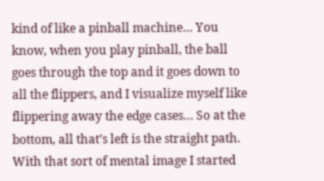kind of like a pinball machine… You know, when you play pinball, the ball goes through the top and it goes down to all the flippers, and I visualize myself like flippering away the edge cases… So at the bottom, all that’s left is the straight path. With that sort of mental image I started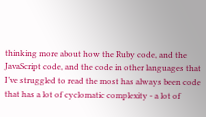thinking more about how the Ruby code, and the JavaScript code, and the code in other languages that I’ve struggled to read the most has always been code that has a lot of cyclomatic complexity - a lot of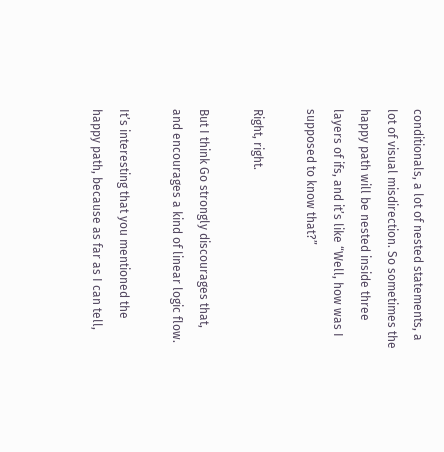conditionals, a lot of nested statements, a lot of visual misdirection. So sometimes the happy path will be nested inside three layers of ifs, and it’s like “Well, how was I supposed to know that?”

Right, right.

But I think Go strongly discourages that, and encourages a kind of linear logic flow.

It’s interesting that you mentioned the happy path, because as far as I can tell,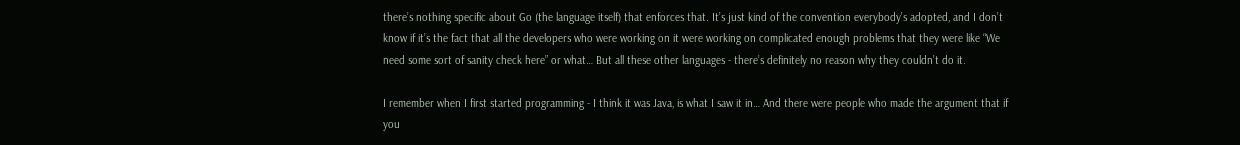there’s nothing specific about Go (the language itself) that enforces that. It’s just kind of the convention everybody’s adopted, and I don’t know if it’s the fact that all the developers who were working on it were working on complicated enough problems that they were like “We need some sort of sanity check here” or what… But all these other languages - there’s definitely no reason why they couldn’t do it.

I remember when I first started programming - I think it was Java, is what I saw it in… And there were people who made the argument that if you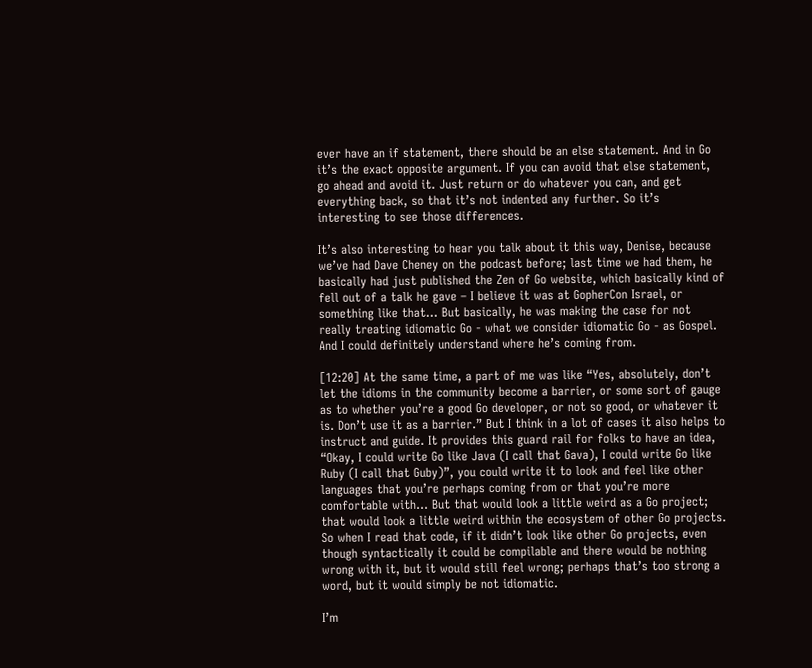ever have an if statement, there should be an else statement. And in Go it’s the exact opposite argument. If you can avoid that else statement, go ahead and avoid it. Just return or do whatever you can, and get everything back, so that it’s not indented any further. So it’s interesting to see those differences.

It’s also interesting to hear you talk about it this way, Denise, because we’ve had Dave Cheney on the podcast before; last time we had them, he basically had just published the Zen of Go website, which basically kind of fell out of a talk he gave – I believe it was at GopherCon Israel, or something like that… But basically, he was making the case for not really treating idiomatic Go - what we consider idiomatic Go - as Gospel. And I could definitely understand where he’s coming from.

[12:20] At the same time, a part of me was like “Yes, absolutely, don’t let the idioms in the community become a barrier, or some sort of gauge as to whether you’re a good Go developer, or not so good, or whatever it is. Don’t use it as a barrier.” But I think in a lot of cases it also helps to instruct and guide. It provides this guard rail for folks to have an idea, “Okay, I could write Go like Java (I call that Gava), I could write Go like Ruby (I call that Guby)”, you could write it to look and feel like other languages that you’re perhaps coming from or that you’re more comfortable with… But that would look a little weird as a Go project; that would look a little weird within the ecosystem of other Go projects. So when I read that code, if it didn’t look like other Go projects, even though syntactically it could be compilable and there would be nothing wrong with it, but it would still feel wrong; perhaps that’s too strong a word, but it would simply be not idiomatic.

I’m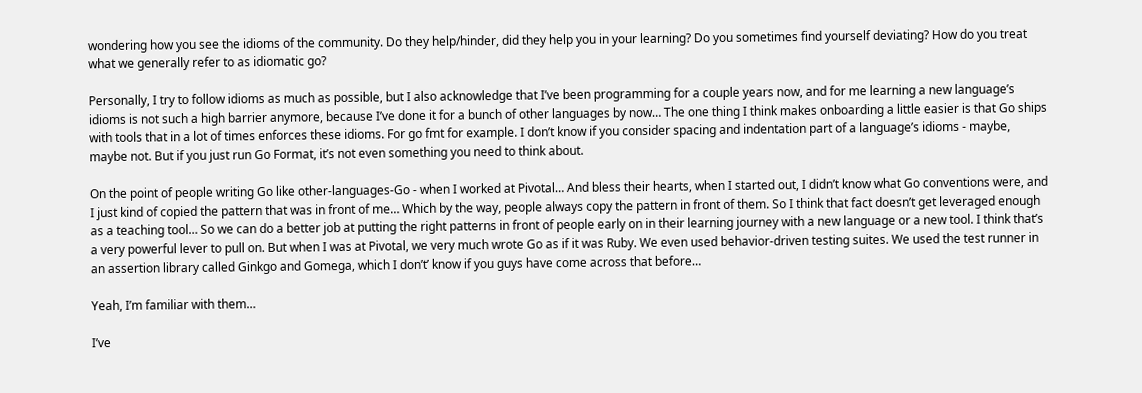wondering how you see the idioms of the community. Do they help/hinder, did they help you in your learning? Do you sometimes find yourself deviating? How do you treat what we generally refer to as idiomatic go?

Personally, I try to follow idioms as much as possible, but I also acknowledge that I’ve been programming for a couple years now, and for me learning a new language’s idioms is not such a high barrier anymore, because I’ve done it for a bunch of other languages by now… The one thing I think makes onboarding a little easier is that Go ships with tools that in a lot of times enforces these idioms. For go fmt for example. I don’t know if you consider spacing and indentation part of a language’s idioms - maybe, maybe not. But if you just run Go Format, it’s not even something you need to think about.

On the point of people writing Go like other-languages-Go - when I worked at Pivotal… And bless their hearts, when I started out, I didn’t know what Go conventions were, and I just kind of copied the pattern that was in front of me… Which by the way, people always copy the pattern in front of them. So I think that fact doesn’t get leveraged enough as a teaching tool… So we can do a better job at putting the right patterns in front of people early on in their learning journey with a new language or a new tool. I think that’s a very powerful lever to pull on. But when I was at Pivotal, we very much wrote Go as if it was Ruby. We even used behavior-driven testing suites. We used the test runner in an assertion library called Ginkgo and Gomega, which I don’t’ know if you guys have come across that before…

Yeah, I’m familiar with them…

I’ve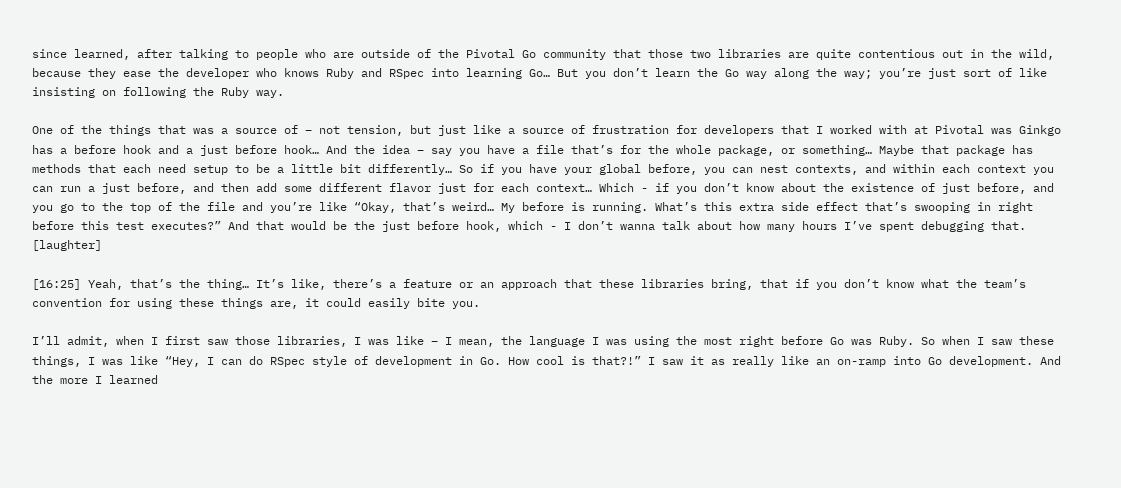since learned, after talking to people who are outside of the Pivotal Go community that those two libraries are quite contentious out in the wild, because they ease the developer who knows Ruby and RSpec into learning Go… But you don’t learn the Go way along the way; you’re just sort of like insisting on following the Ruby way.

One of the things that was a source of – not tension, but just like a source of frustration for developers that I worked with at Pivotal was Ginkgo has a before hook and a just before hook… And the idea – say you have a file that’s for the whole package, or something… Maybe that package has methods that each need setup to be a little bit differently… So if you have your global before, you can nest contexts, and within each context you can run a just before, and then add some different flavor just for each context… Which - if you don’t know about the existence of just before, and you go to the top of the file and you’re like “Okay, that’s weird… My before is running. What’s this extra side effect that’s swooping in right before this test executes?” And that would be the just before hook, which - I don’t wanna talk about how many hours I’ve spent debugging that. [laughter]

[16:25] Yeah, that’s the thing… It’s like, there’s a feature or an approach that these libraries bring, that if you don’t know what the team’s convention for using these things are, it could easily bite you.

I’ll admit, when I first saw those libraries, I was like – I mean, the language I was using the most right before Go was Ruby. So when I saw these things, I was like “Hey, I can do RSpec style of development in Go. How cool is that?!” I saw it as really like an on-ramp into Go development. And the more I learned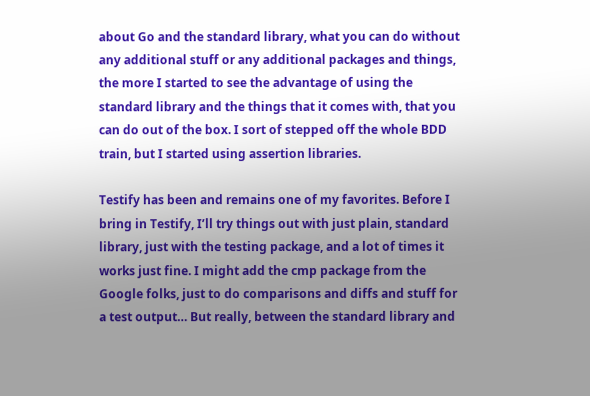about Go and the standard library, what you can do without any additional stuff or any additional packages and things, the more I started to see the advantage of using the standard library and the things that it comes with, that you can do out of the box. I sort of stepped off the whole BDD train, but I started using assertion libraries.

Testify has been and remains one of my favorites. Before I bring in Testify, I’ll try things out with just plain, standard library, just with the testing package, and a lot of times it works just fine. I might add the cmp package from the Google folks, just to do comparisons and diffs and stuff for a test output… But really, between the standard library and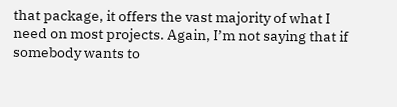that package, it offers the vast majority of what I need on most projects. Again, I’m not saying that if somebody wants to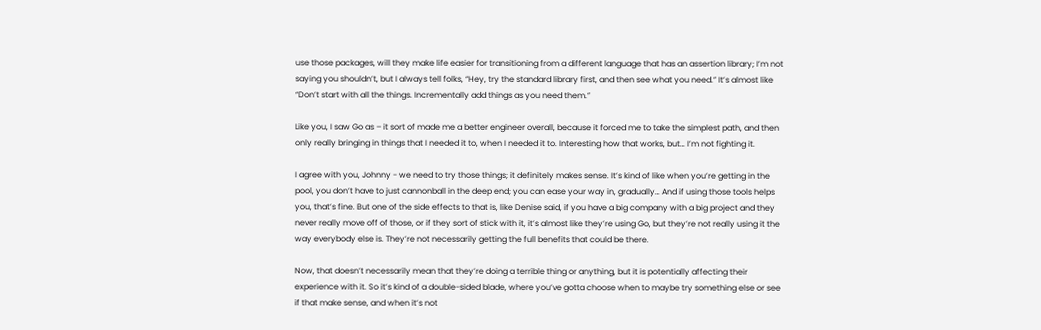use those packages, will they make life easier for transitioning from a different language that has an assertion library; I’m not saying you shouldn’t, but I always tell folks, “Hey, try the standard library first, and then see what you need.” It’s almost like “Don’t start with all the things. Incrementally add things as you need them.”

Like you, I saw Go as – it sort of made me a better engineer overall, because it forced me to take the simplest path, and then only really bringing in things that I needed it to, when I needed it to. Interesting how that works, but… I’m not fighting it.

I agree with you, Johnny - we need to try those things; it definitely makes sense. It’s kind of like when you’re getting in the pool, you don’t have to just cannonball in the deep end; you can ease your way in, gradually… And if using those tools helps you, that’s fine. But one of the side effects to that is, like Denise said, if you have a big company with a big project and they never really move off of those, or if they sort of stick with it, it’s almost like they’re using Go, but they’re not really using it the way everybody else is. They’re not necessarily getting the full benefits that could be there.

Now, that doesn’t necessarily mean that they’re doing a terrible thing or anything, but it is potentially affecting their experience with it. So it’s kind of a double-sided blade, where you’ve gotta choose when to maybe try something else or see if that make sense, and when it’s not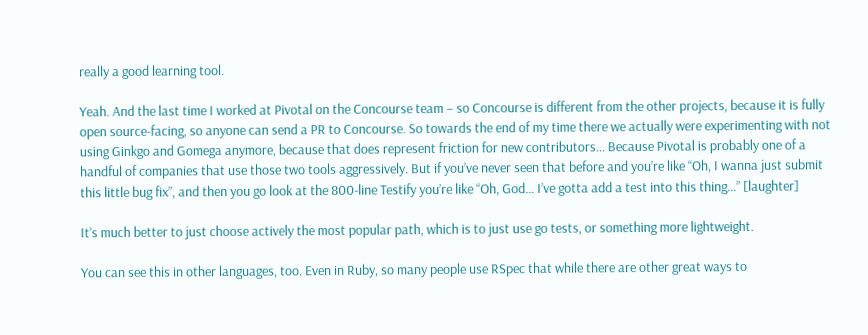really a good learning tool.

Yeah. And the last time I worked at Pivotal on the Concourse team – so Concourse is different from the other projects, because it is fully open source-facing, so anyone can send a PR to Concourse. So towards the end of my time there we actually were experimenting with not using Ginkgo and Gomega anymore, because that does represent friction for new contributors… Because Pivotal is probably one of a handful of companies that use those two tools aggressively. But if you’ve never seen that before and you’re like “Oh, I wanna just submit this little bug fix”, and then you go look at the 800-line Testify you’re like “Oh, God… I’ve gotta add a test into this thing…” [laughter]

It’s much better to just choose actively the most popular path, which is to just use go tests, or something more lightweight.

You can see this in other languages, too. Even in Ruby, so many people use RSpec that while there are other great ways to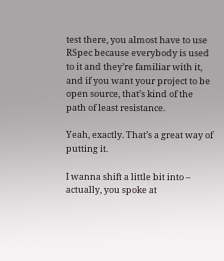test there, you almost have to use RSpec because everybody is used to it and they’re familiar with it, and if you want your project to be open source, that’s kind of the path of least resistance.

Yeah, exactly. That’s a great way of putting it.

I wanna shift a little bit into – actually, you spoke at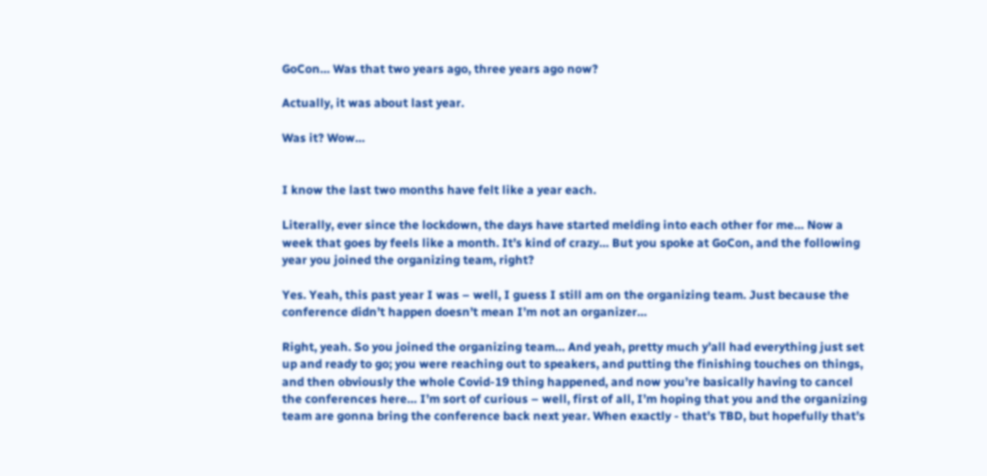GoCon… Was that two years ago, three years ago now?

Actually, it was about last year.

Was it? Wow…


I know the last two months have felt like a year each.

Literally, ever since the lockdown, the days have started melding into each other for me… Now a week that goes by feels like a month. It’s kind of crazy… But you spoke at GoCon, and the following year you joined the organizing team, right?

Yes. Yeah, this past year I was – well, I guess I still am on the organizing team. Just because the conference didn’t happen doesn’t mean I’m not an organizer…

Right, yeah. So you joined the organizing team… And yeah, pretty much y’all had everything just set up and ready to go; you were reaching out to speakers, and putting the finishing touches on things, and then obviously the whole Covid-19 thing happened, and now you’re basically having to cancel the conferences here… I’m sort of curious – well, first of all, I’m hoping that you and the organizing team are gonna bring the conference back next year. When exactly - that’s TBD, but hopefully that’s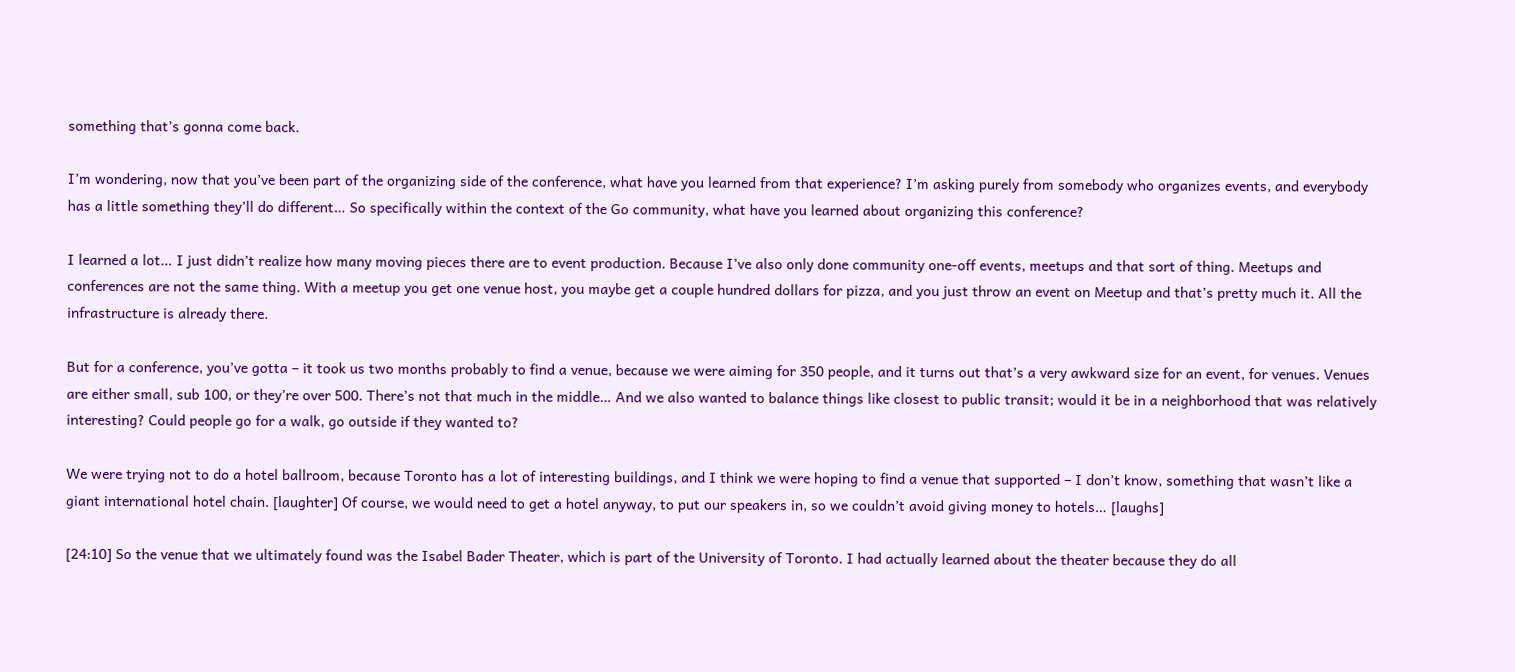something that’s gonna come back.

I’m wondering, now that you’ve been part of the organizing side of the conference, what have you learned from that experience? I’m asking purely from somebody who organizes events, and everybody has a little something they’ll do different… So specifically within the context of the Go community, what have you learned about organizing this conference?

I learned a lot… I just didn’t realize how many moving pieces there are to event production. Because I’ve also only done community one-off events, meetups and that sort of thing. Meetups and conferences are not the same thing. With a meetup you get one venue host, you maybe get a couple hundred dollars for pizza, and you just throw an event on Meetup and that’s pretty much it. All the infrastructure is already there.

But for a conference, you’ve gotta – it took us two months probably to find a venue, because we were aiming for 350 people, and it turns out that’s a very awkward size for an event, for venues. Venues are either small, sub 100, or they’re over 500. There’s not that much in the middle… And we also wanted to balance things like closest to public transit; would it be in a neighborhood that was relatively interesting? Could people go for a walk, go outside if they wanted to?

We were trying not to do a hotel ballroom, because Toronto has a lot of interesting buildings, and I think we were hoping to find a venue that supported – I don’t know, something that wasn’t like a giant international hotel chain. [laughter] Of course, we would need to get a hotel anyway, to put our speakers in, so we couldn’t avoid giving money to hotels… [laughs]

[24:10] So the venue that we ultimately found was the Isabel Bader Theater, which is part of the University of Toronto. I had actually learned about the theater because they do all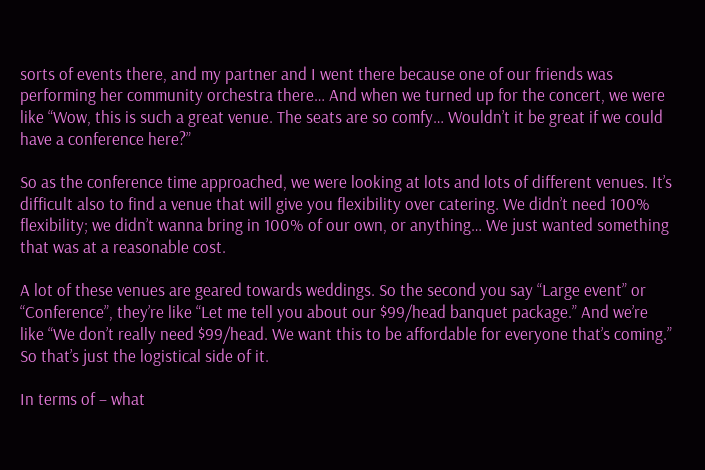sorts of events there, and my partner and I went there because one of our friends was performing her community orchestra there… And when we turned up for the concert, we were like “Wow, this is such a great venue. The seats are so comfy… Wouldn’t it be great if we could have a conference here?”

So as the conference time approached, we were looking at lots and lots of different venues. It’s difficult also to find a venue that will give you flexibility over catering. We didn’t need 100% flexibility; we didn’t wanna bring in 100% of our own, or anything… We just wanted something that was at a reasonable cost.

A lot of these venues are geared towards weddings. So the second you say “Large event” or “Conference”, they’re like “Let me tell you about our $99/head banquet package.” And we’re like “We don’t really need $99/head. We want this to be affordable for everyone that’s coming.” So that’s just the logistical side of it.

In terms of – what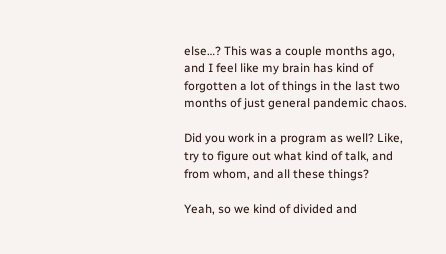else…? This was a couple months ago, and I feel like my brain has kind of forgotten a lot of things in the last two months of just general pandemic chaos.

Did you work in a program as well? Like, try to figure out what kind of talk, and from whom, and all these things?

Yeah, so we kind of divided and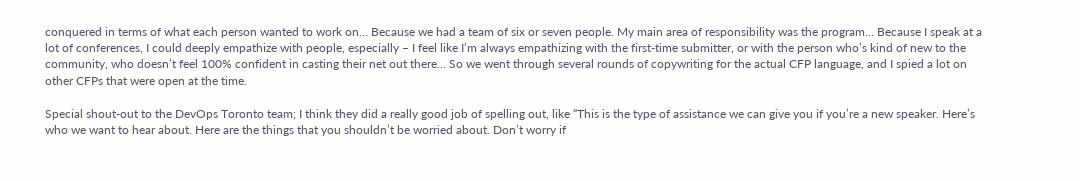conquered in terms of what each person wanted to work on… Because we had a team of six or seven people. My main area of responsibility was the program… Because I speak at a lot of conferences, I could deeply empathize with people, especially – I feel like I’m always empathizing with the first-time submitter, or with the person who’s kind of new to the community, who doesn’t feel 100% confident in casting their net out there… So we went through several rounds of copywriting for the actual CFP language, and I spied a lot on other CFPs that were open at the time.

Special shout-out to the DevOps Toronto team; I think they did a really good job of spelling out, like “This is the type of assistance we can give you if you’re a new speaker. Here’s who we want to hear about. Here are the things that you shouldn’t be worried about. Don’t worry if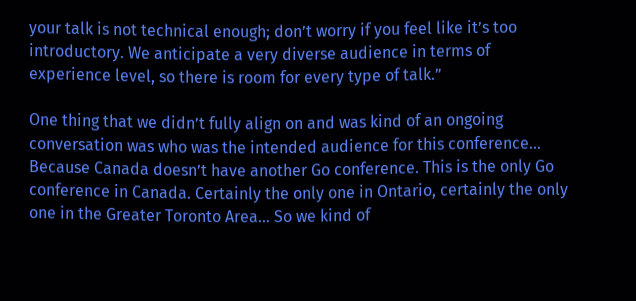your talk is not technical enough; don’t worry if you feel like it’s too introductory. We anticipate a very diverse audience in terms of experience level, so there is room for every type of talk.”

One thing that we didn’t fully align on and was kind of an ongoing conversation was who was the intended audience for this conference… Because Canada doesn’t have another Go conference. This is the only Go conference in Canada. Certainly the only one in Ontario, certainly the only one in the Greater Toronto Area… So we kind of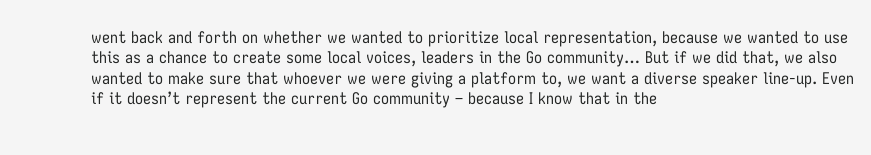went back and forth on whether we wanted to prioritize local representation, because we wanted to use this as a chance to create some local voices, leaders in the Go community… But if we did that, we also wanted to make sure that whoever we were giving a platform to, we want a diverse speaker line-up. Even if it doesn’t represent the current Go community – because I know that in the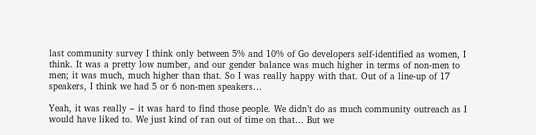last community survey I think only between 5% and 10% of Go developers self-identified as women, I think. It was a pretty low number, and our gender balance was much higher in terms of non-men to men; it was much, much higher than that. So I was really happy with that. Out of a line-up of 17 speakers, I think we had 5 or 6 non-men speakers…

Yeah, it was really – it was hard to find those people. We didn’t do as much community outreach as I would have liked to. We just kind of ran out of time on that… But we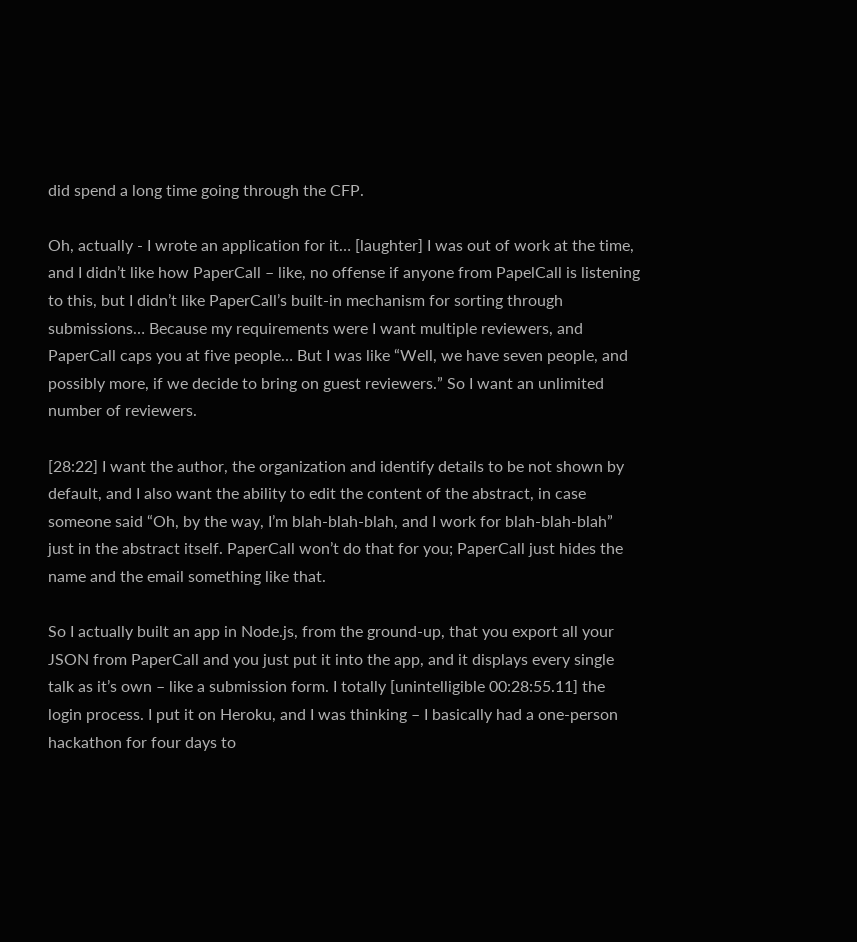did spend a long time going through the CFP.

Oh, actually - I wrote an application for it… [laughter] I was out of work at the time, and I didn’t like how PaperCall – like, no offense if anyone from PapelCall is listening to this, but I didn’t like PaperCall’s built-in mechanism for sorting through submissions… Because my requirements were I want multiple reviewers, and PaperCall caps you at five people… But I was like “Well, we have seven people, and possibly more, if we decide to bring on guest reviewers.” So I want an unlimited number of reviewers.

[28:22] I want the author, the organization and identify details to be not shown by default, and I also want the ability to edit the content of the abstract, in case someone said “Oh, by the way, I’m blah-blah-blah, and I work for blah-blah-blah” just in the abstract itself. PaperCall won’t do that for you; PaperCall just hides the name and the email something like that.

So I actually built an app in Node.js, from the ground-up, that you export all your JSON from PaperCall and you just put it into the app, and it displays every single talk as it’s own – like a submission form. I totally [unintelligible 00:28:55.11] the login process. I put it on Heroku, and I was thinking – I basically had a one-person hackathon for four days to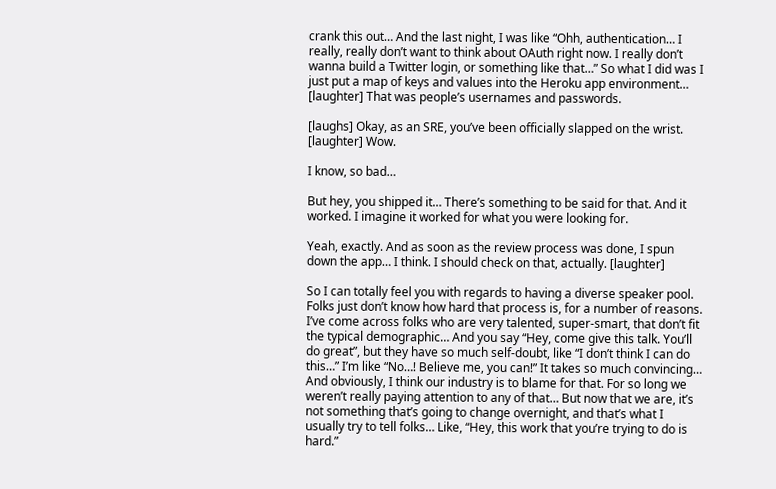crank this out… And the last night, I was like “Ohh, authentication… I really, really don’t want to think about OAuth right now. I really don’t wanna build a Twitter login, or something like that…” So what I did was I just put a map of keys and values into the Heroku app environment… [laughter] That was people’s usernames and passwords.

[laughs] Okay, as an SRE, you’ve been officially slapped on the wrist. [laughter] Wow.

I know, so bad…

But hey, you shipped it… There’s something to be said for that. And it worked. I imagine it worked for what you were looking for.

Yeah, exactly. And as soon as the review process was done, I spun down the app… I think. I should check on that, actually. [laughter]

So I can totally feel you with regards to having a diverse speaker pool. Folks just don’t know how hard that process is, for a number of reasons. I’ve come across folks who are very talented, super-smart, that don’t fit the typical demographic… And you say “Hey, come give this talk. You’ll do great”, but they have so much self-doubt, like “I don’t think I can do this…” I’m like “No…! Believe me, you can!” It takes so much convincing… And obviously, I think our industry is to blame for that. For so long we weren’t really paying attention to any of that… But now that we are, it’s not something that’s going to change overnight, and that’s what I usually try to tell folks… Like, “Hey, this work that you’re trying to do is hard.”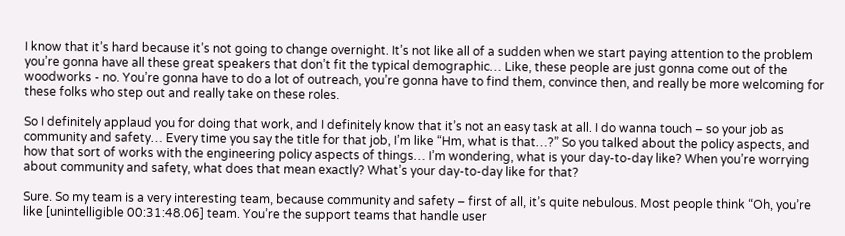I know that it’s hard because it’s not going to change overnight. It’s not like all of a sudden when we start paying attention to the problem you’re gonna have all these great speakers that don’t fit the typical demographic… Like, these people are just gonna come out of the woodworks - no. You’re gonna have to do a lot of outreach, you’re gonna have to find them, convince then, and really be more welcoming for these folks who step out and really take on these roles.

So I definitely applaud you for doing that work, and I definitely know that it’s not an easy task at all. I do wanna touch – so your job as community and safety… Every time you say the title for that job, I’m like “Hm, what is that…?” So you talked about the policy aspects, and how that sort of works with the engineering policy aspects of things… I’m wondering, what is your day-to-day like? When you’re worrying about community and safety, what does that mean exactly? What’s your day-to-day like for that?

Sure. So my team is a very interesting team, because community and safety – first of all, it’s quite nebulous. Most people think “Oh, you’re like [unintelligible 00:31:48.06] team. You’re the support teams that handle user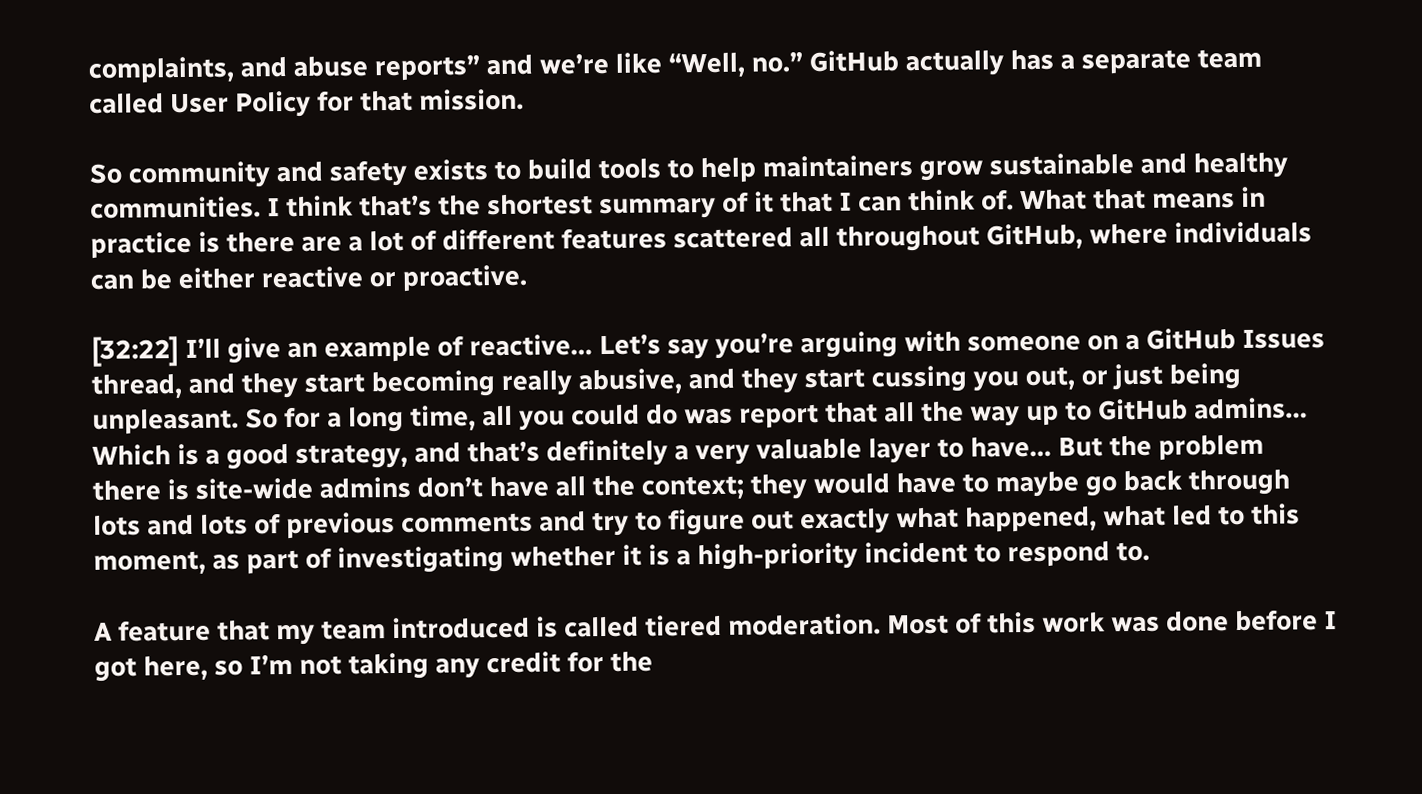complaints, and abuse reports” and we’re like “Well, no.” GitHub actually has a separate team called User Policy for that mission.

So community and safety exists to build tools to help maintainers grow sustainable and healthy communities. I think that’s the shortest summary of it that I can think of. What that means in practice is there are a lot of different features scattered all throughout GitHub, where individuals can be either reactive or proactive.

[32:22] I’ll give an example of reactive… Let’s say you’re arguing with someone on a GitHub Issues thread, and they start becoming really abusive, and they start cussing you out, or just being unpleasant. So for a long time, all you could do was report that all the way up to GitHub admins… Which is a good strategy, and that’s definitely a very valuable layer to have… But the problem there is site-wide admins don’t have all the context; they would have to maybe go back through lots and lots of previous comments and try to figure out exactly what happened, what led to this moment, as part of investigating whether it is a high-priority incident to respond to.

A feature that my team introduced is called tiered moderation. Most of this work was done before I got here, so I’m not taking any credit for the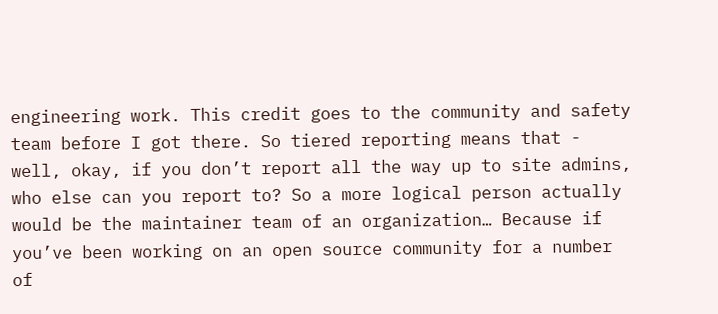engineering work. This credit goes to the community and safety team before I got there. So tiered reporting means that - well, okay, if you don’t report all the way up to site admins, who else can you report to? So a more logical person actually would be the maintainer team of an organization… Because if you’ve been working on an open source community for a number of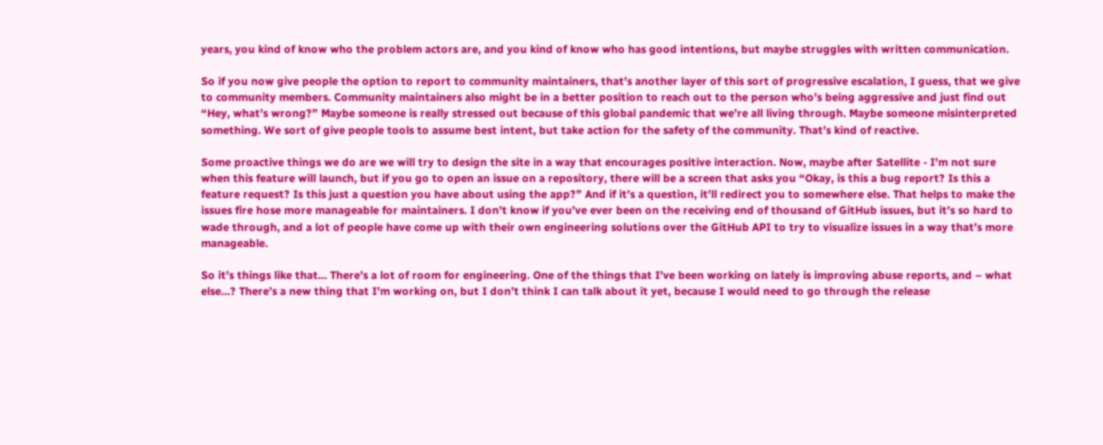years, you kind of know who the problem actors are, and you kind of know who has good intentions, but maybe struggles with written communication.

So if you now give people the option to report to community maintainers, that’s another layer of this sort of progressive escalation, I guess, that we give to community members. Community maintainers also might be in a better position to reach out to the person who’s being aggressive and just find out “Hey, what’s wrong?” Maybe someone is really stressed out because of this global pandemic that we’re all living through. Maybe someone misinterpreted something. We sort of give people tools to assume best intent, but take action for the safety of the community. That’s kind of reactive.

Some proactive things we do are we will try to design the site in a way that encourages positive interaction. Now, maybe after Satellite - I’m not sure when this feature will launch, but if you go to open an issue on a repository, there will be a screen that asks you “Okay, is this a bug report? Is this a feature request? Is this just a question you have about using the app?” And if it’s a question, it’ll redirect you to somewhere else. That helps to make the issues fire hose more manageable for maintainers. I don’t know if you’ve ever been on the receiving end of thousand of GitHub issues, but it’s so hard to wade through, and a lot of people have come up with their own engineering solutions over the GitHub API to try to visualize issues in a way that’s more manageable.

So it’s things like that… There’s a lot of room for engineering. One of the things that I’ve been working on lately is improving abuse reports, and – what else…? There’s a new thing that I’m working on, but I don’t think I can talk about it yet, because I would need to go through the release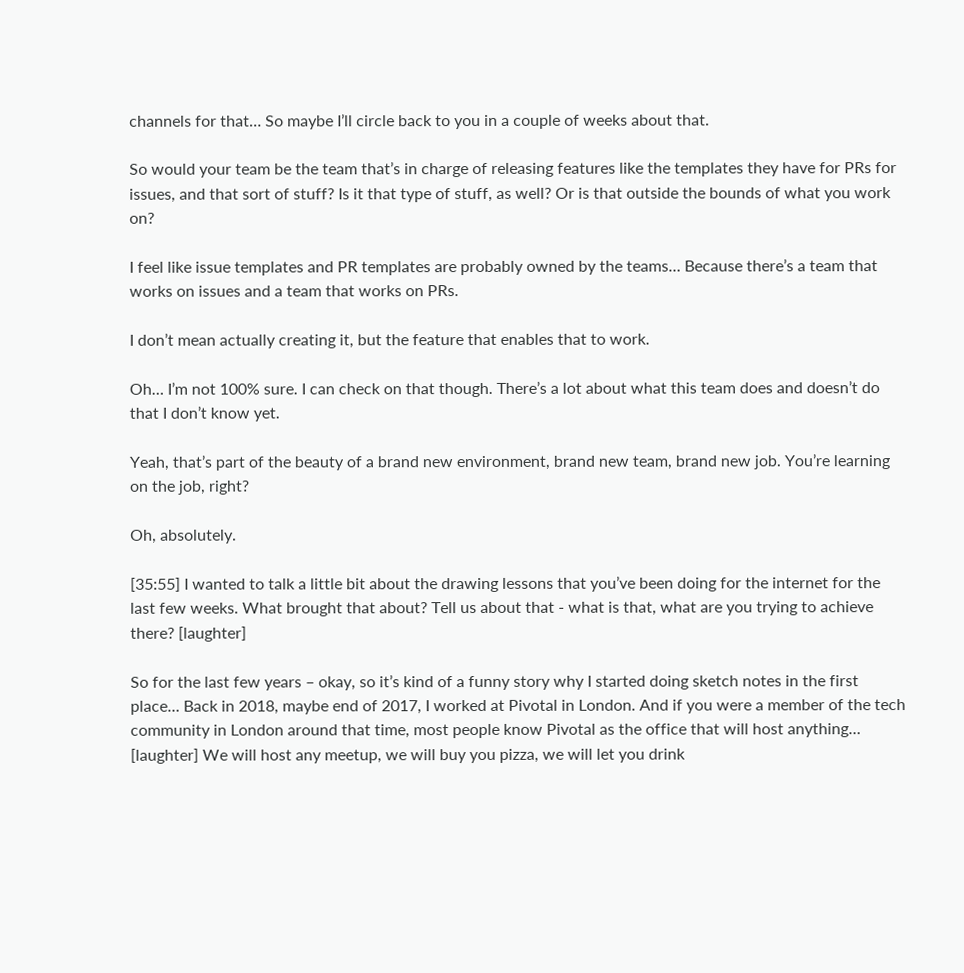channels for that… So maybe I’ll circle back to you in a couple of weeks about that.

So would your team be the team that’s in charge of releasing features like the templates they have for PRs for issues, and that sort of stuff? Is it that type of stuff, as well? Or is that outside the bounds of what you work on?

I feel like issue templates and PR templates are probably owned by the teams… Because there’s a team that works on issues and a team that works on PRs.

I don’t mean actually creating it, but the feature that enables that to work.

Oh… I’m not 100% sure. I can check on that though. There’s a lot about what this team does and doesn’t do that I don’t know yet.

Yeah, that’s part of the beauty of a brand new environment, brand new team, brand new job. You’re learning on the job, right?

Oh, absolutely.

[35:55] I wanted to talk a little bit about the drawing lessons that you’ve been doing for the internet for the last few weeks. What brought that about? Tell us about that - what is that, what are you trying to achieve there? [laughter]

So for the last few years – okay, so it’s kind of a funny story why I started doing sketch notes in the first place… Back in 2018, maybe end of 2017, I worked at Pivotal in London. And if you were a member of the tech community in London around that time, most people know Pivotal as the office that will host anything… [laughter] We will host any meetup, we will buy you pizza, we will let you drink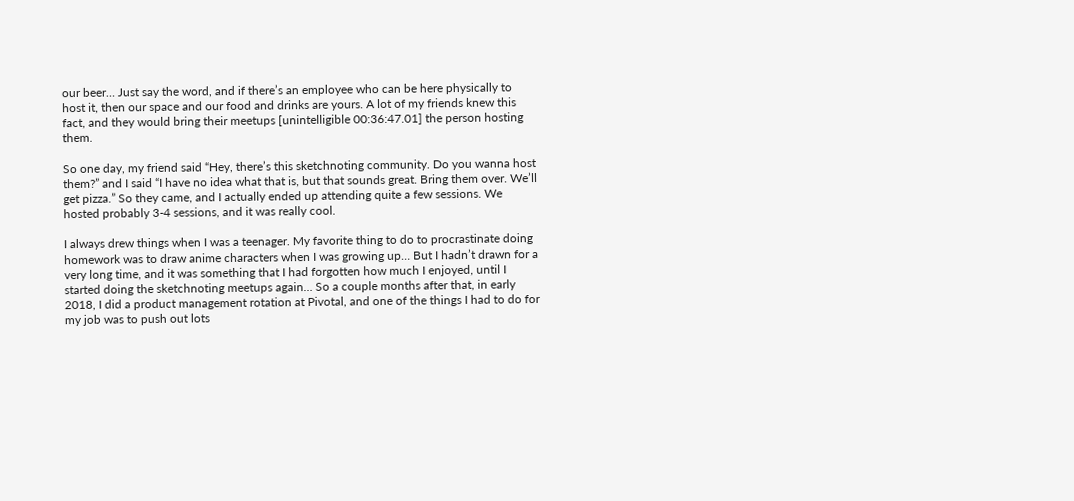our beer… Just say the word, and if there’s an employee who can be here physically to host it, then our space and our food and drinks are yours. A lot of my friends knew this fact, and they would bring their meetups [unintelligible 00:36:47.01] the person hosting them.

So one day, my friend said “Hey, there’s this sketchnoting community. Do you wanna host them?” and I said “I have no idea what that is, but that sounds great. Bring them over. We’ll get pizza.” So they came, and I actually ended up attending quite a few sessions. We hosted probably 3-4 sessions, and it was really cool.

I always drew things when I was a teenager. My favorite thing to do to procrastinate doing homework was to draw anime characters when I was growing up… But I hadn’t drawn for a very long time, and it was something that I had forgotten how much I enjoyed, until I started doing the sketchnoting meetups again… So a couple months after that, in early 2018, I did a product management rotation at Pivotal, and one of the things I had to do for my job was to push out lots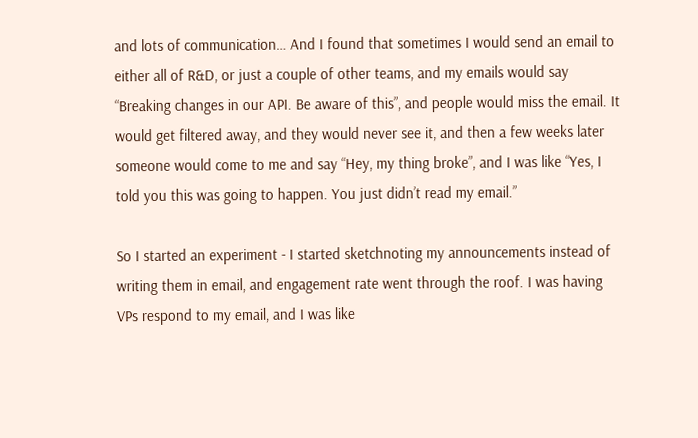and lots of communication… And I found that sometimes I would send an email to either all of R&D, or just a couple of other teams, and my emails would say “Breaking changes in our API. Be aware of this”, and people would miss the email. It would get filtered away, and they would never see it, and then a few weeks later someone would come to me and say “Hey, my thing broke”, and I was like “Yes, I told you this was going to happen. You just didn’t read my email.”

So I started an experiment - I started sketchnoting my announcements instead of writing them in email, and engagement rate went through the roof. I was having VPs respond to my email, and I was like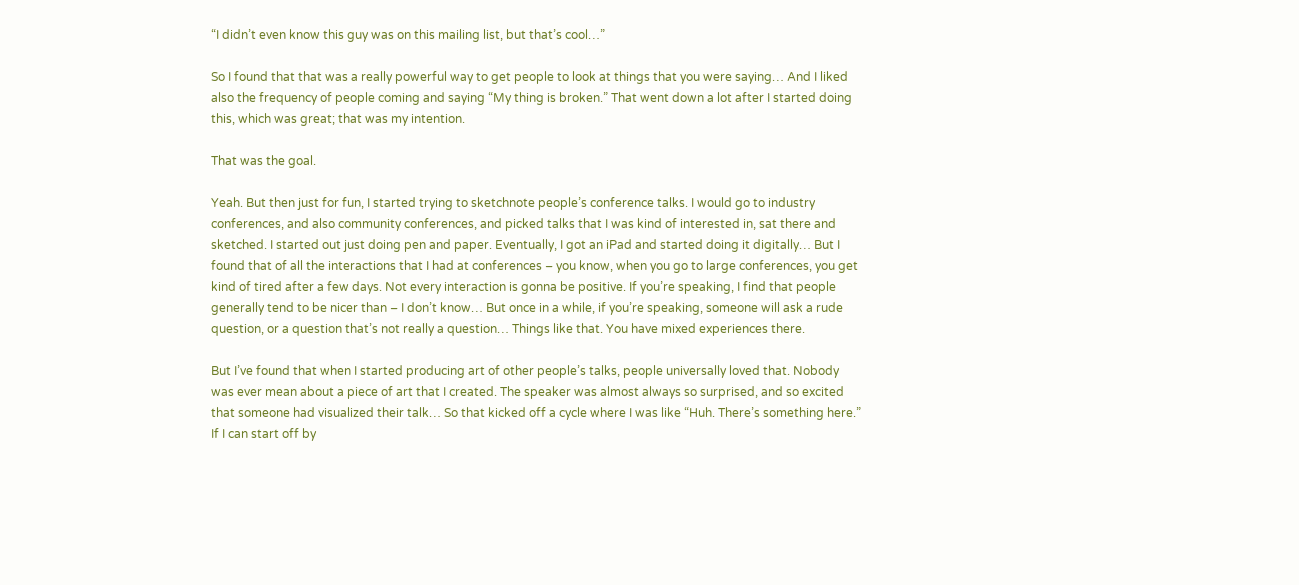“I didn’t even know this guy was on this mailing list, but that’s cool…”

So I found that that was a really powerful way to get people to look at things that you were saying… And I liked also the frequency of people coming and saying “My thing is broken.” That went down a lot after I started doing this, which was great; that was my intention.

That was the goal.

Yeah. But then just for fun, I started trying to sketchnote people’s conference talks. I would go to industry conferences, and also community conferences, and picked talks that I was kind of interested in, sat there and sketched. I started out just doing pen and paper. Eventually, I got an iPad and started doing it digitally… But I found that of all the interactions that I had at conferences – you know, when you go to large conferences, you get kind of tired after a few days. Not every interaction is gonna be positive. If you’re speaking, I find that people generally tend to be nicer than – I don’t know… But once in a while, if you’re speaking, someone will ask a rude question, or a question that’s not really a question… Things like that. You have mixed experiences there.

But I’ve found that when I started producing art of other people’s talks, people universally loved that. Nobody was ever mean about a piece of art that I created. The speaker was almost always so surprised, and so excited that someone had visualized their talk… So that kicked off a cycle where I was like “Huh. There’s something here.” If I can start off by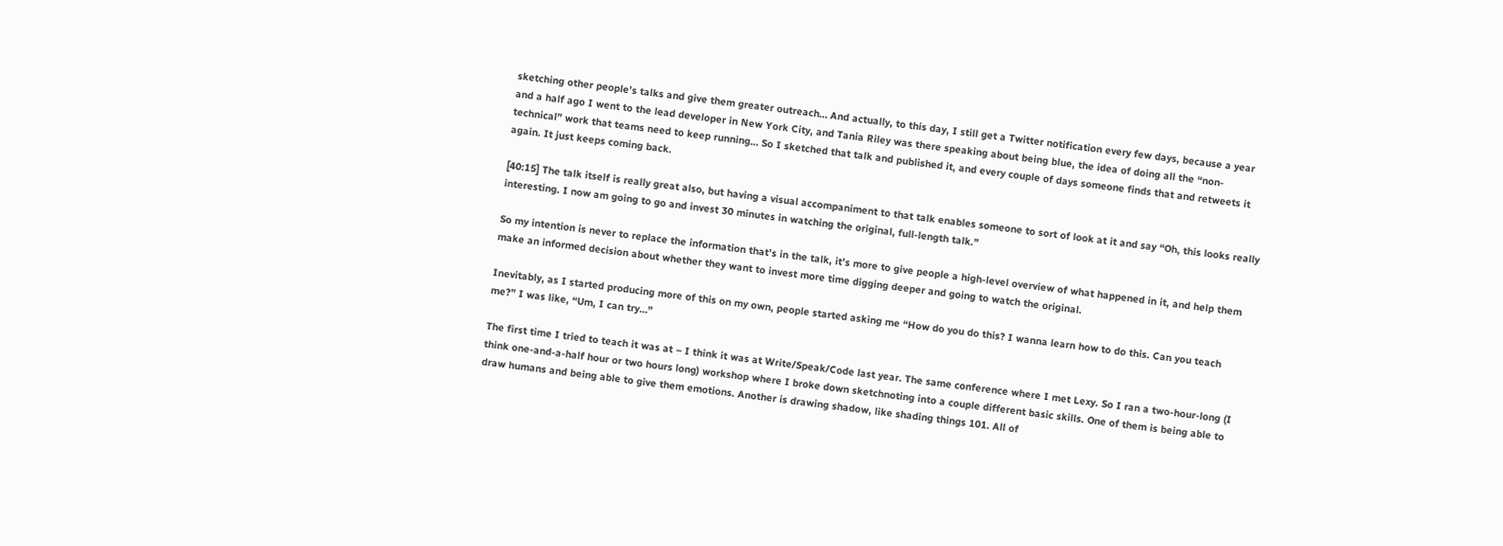sketching other people’s talks and give them greater outreach… And actually, to this day, I still get a Twitter notification every few days, because a year and a half ago I went to the lead developer in New York City, and Tania Riley was there speaking about being blue, the idea of doing all the “non-technical” work that teams need to keep running… So I sketched that talk and published it, and every couple of days someone finds that and retweets it again. It just keeps coming back.

[40:15] The talk itself is really great also, but having a visual accompaniment to that talk enables someone to sort of look at it and say “Oh, this looks really interesting. I now am going to go and invest 30 minutes in watching the original, full-length talk.”

So my intention is never to replace the information that’s in the talk, it’s more to give people a high-level overview of what happened in it, and help them make an informed decision about whether they want to invest more time digging deeper and going to watch the original.

Inevitably, as I started producing more of this on my own, people started asking me “How do you do this? I wanna learn how to do this. Can you teach me?” I was like, “Um, I can try…”

The first time I tried to teach it was at – I think it was at Write/Speak/Code last year. The same conference where I met Lexy. So I ran a two-hour-long (I think one-and-a-half hour or two hours long) workshop where I broke down sketchnoting into a couple different basic skills. One of them is being able to draw humans and being able to give them emotions. Another is drawing shadow, like shading things 101. All of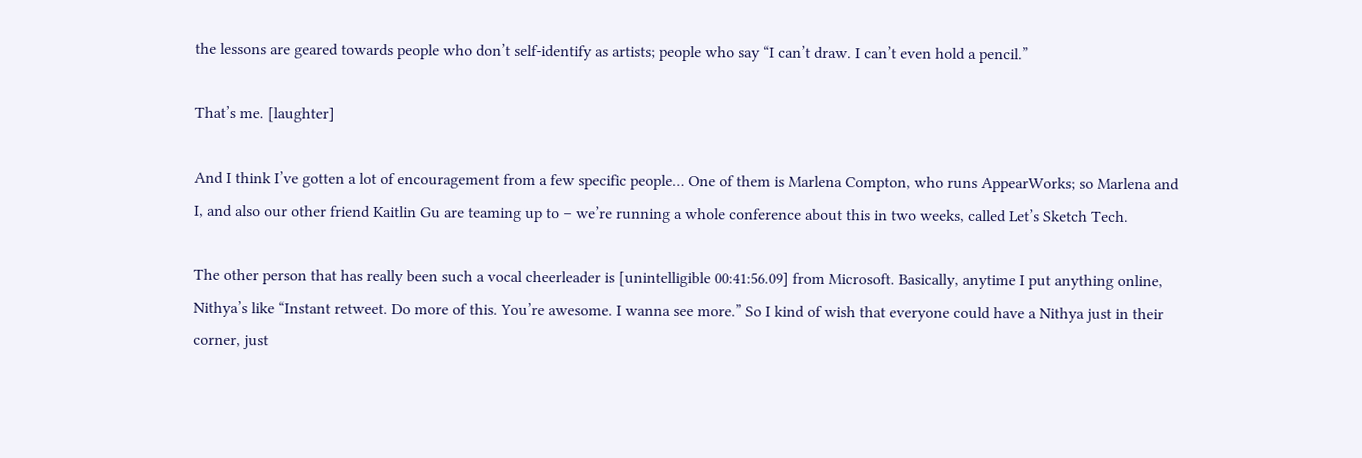the lessons are geared towards people who don’t self-identify as artists; people who say “I can’t draw. I can’t even hold a pencil.”

That’s me. [laughter]

And I think I’ve gotten a lot of encouragement from a few specific people… One of them is Marlena Compton, who runs AppearWorks; so Marlena and I, and also our other friend Kaitlin Gu are teaming up to – we’re running a whole conference about this in two weeks, called Let’s Sketch Tech.

The other person that has really been such a vocal cheerleader is [unintelligible 00:41:56.09] from Microsoft. Basically, anytime I put anything online, Nithya’s like “Instant retweet. Do more of this. You’re awesome. I wanna see more.” So I kind of wish that everyone could have a Nithya just in their corner, just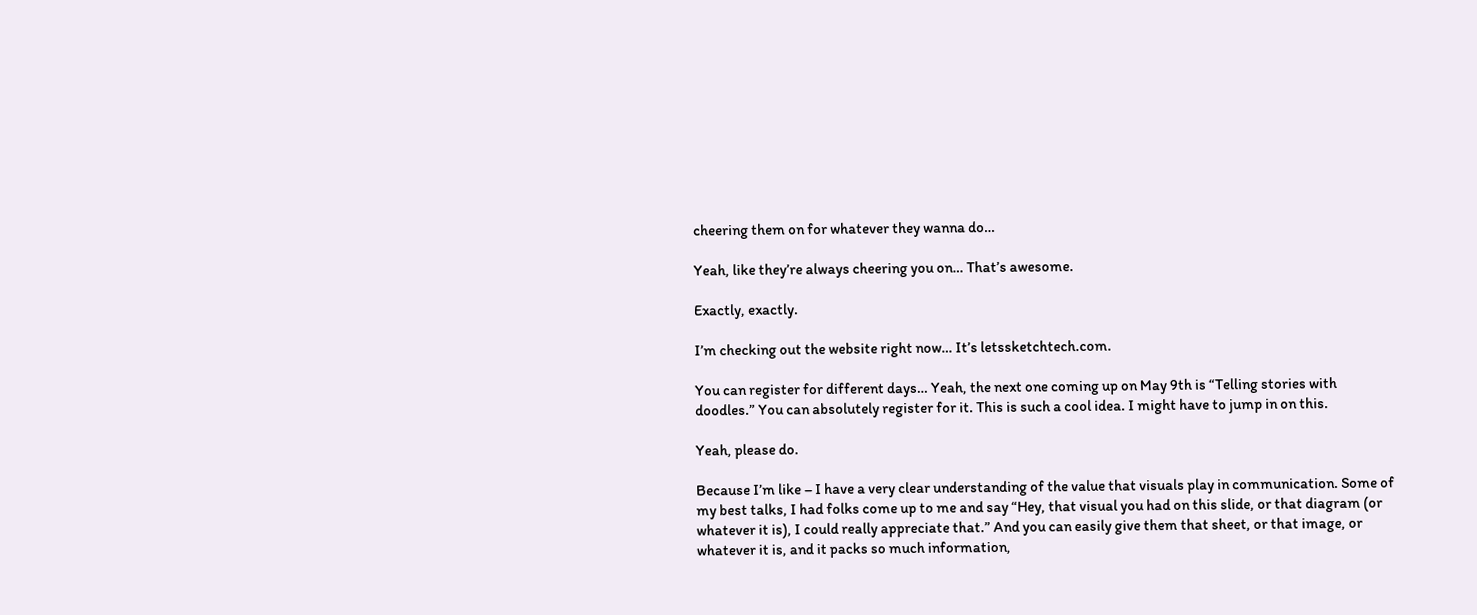cheering them on for whatever they wanna do…

Yeah, like they’re always cheering you on… That’s awesome.

Exactly, exactly.

I’m checking out the website right now… It’s letssketchtech.com.

You can register for different days… Yeah, the next one coming up on May 9th is “Telling stories with doodles.” You can absolutely register for it. This is such a cool idea. I might have to jump in on this.

Yeah, please do.

Because I’m like – I have a very clear understanding of the value that visuals play in communication. Some of my best talks, I had folks come up to me and say “Hey, that visual you had on this slide, or that diagram (or whatever it is), I could really appreciate that.” And you can easily give them that sheet, or that image, or whatever it is, and it packs so much information,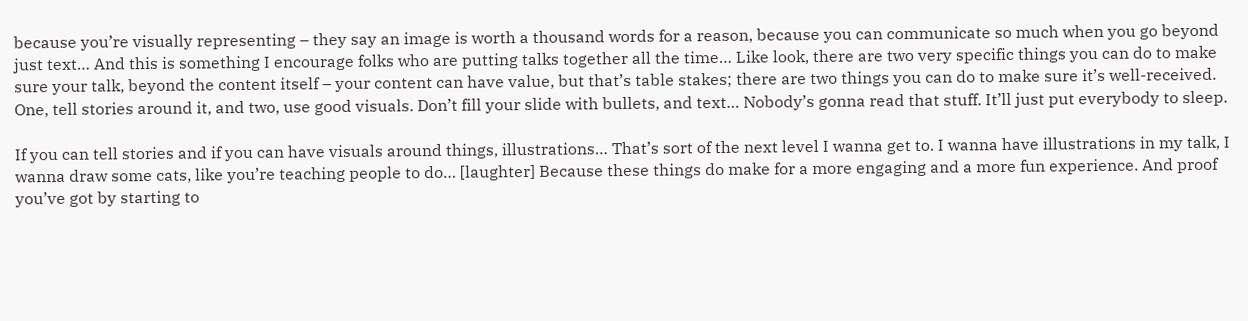because you’re visually representing – they say an image is worth a thousand words for a reason, because you can communicate so much when you go beyond just text… And this is something I encourage folks who are putting talks together all the time… Like look, there are two very specific things you can do to make sure your talk, beyond the content itself – your content can have value, but that’s table stakes; there are two things you can do to make sure it’s well-received. One, tell stories around it, and two, use good visuals. Don’t fill your slide with bullets, and text… Nobody’s gonna read that stuff. It’ll just put everybody to sleep.

If you can tell stories and if you can have visuals around things, illustrations… That’s sort of the next level I wanna get to. I wanna have illustrations in my talk, I wanna draw some cats, like you’re teaching people to do… [laughter] Because these things do make for a more engaging and a more fun experience. And proof you’ve got by starting to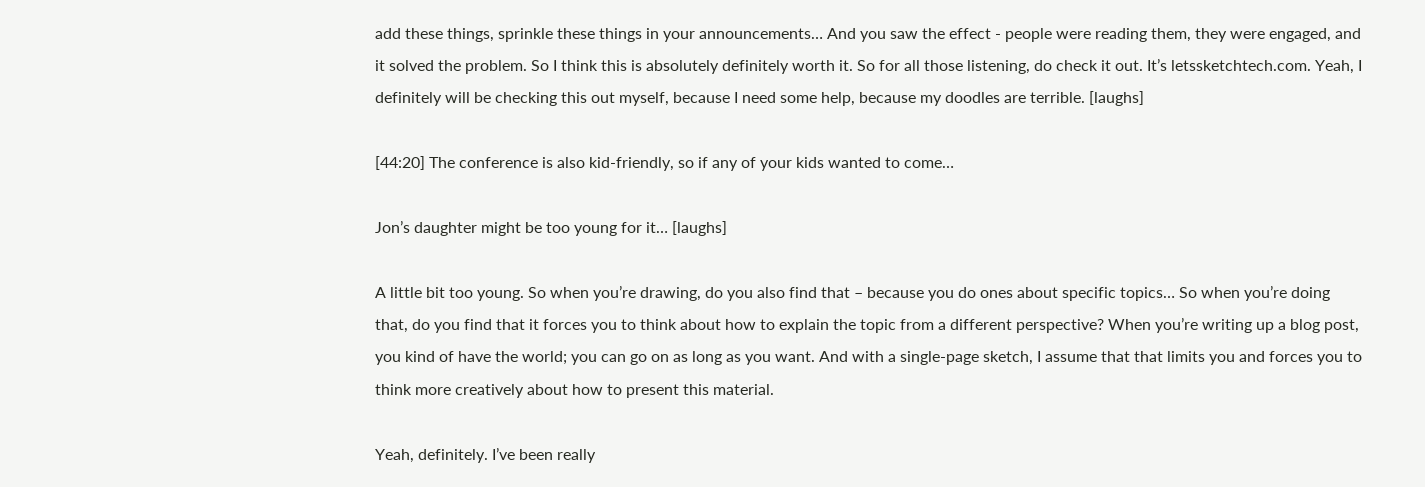add these things, sprinkle these things in your announcements… And you saw the effect - people were reading them, they were engaged, and it solved the problem. So I think this is absolutely definitely worth it. So for all those listening, do check it out. It’s letssketchtech.com. Yeah, I definitely will be checking this out myself, because I need some help, because my doodles are terrible. [laughs]

[44:20] The conference is also kid-friendly, so if any of your kids wanted to come…

Jon’s daughter might be too young for it… [laughs]

A little bit too young. So when you’re drawing, do you also find that – because you do ones about specific topics… So when you’re doing that, do you find that it forces you to think about how to explain the topic from a different perspective? When you’re writing up a blog post, you kind of have the world; you can go on as long as you want. And with a single-page sketch, I assume that that limits you and forces you to think more creatively about how to present this material.

Yeah, definitely. I’ve been really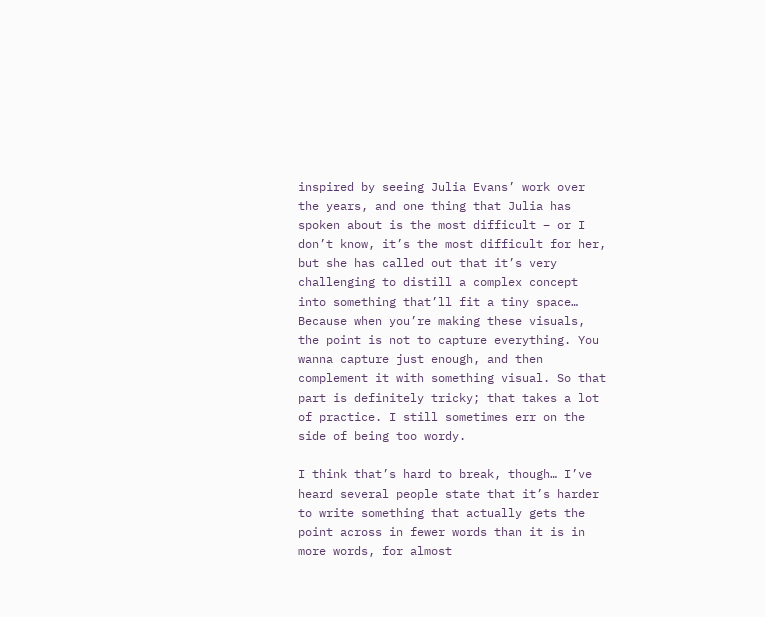inspired by seeing Julia Evans’ work over the years, and one thing that Julia has spoken about is the most difficult – or I don’t know, it’s the most difficult for her, but she has called out that it’s very challenging to distill a complex concept into something that’ll fit a tiny space… Because when you’re making these visuals, the point is not to capture everything. You wanna capture just enough, and then complement it with something visual. So that part is definitely tricky; that takes a lot of practice. I still sometimes err on the side of being too wordy.

I think that’s hard to break, though… I’ve heard several people state that it’s harder to write something that actually gets the point across in fewer words than it is in more words, for almost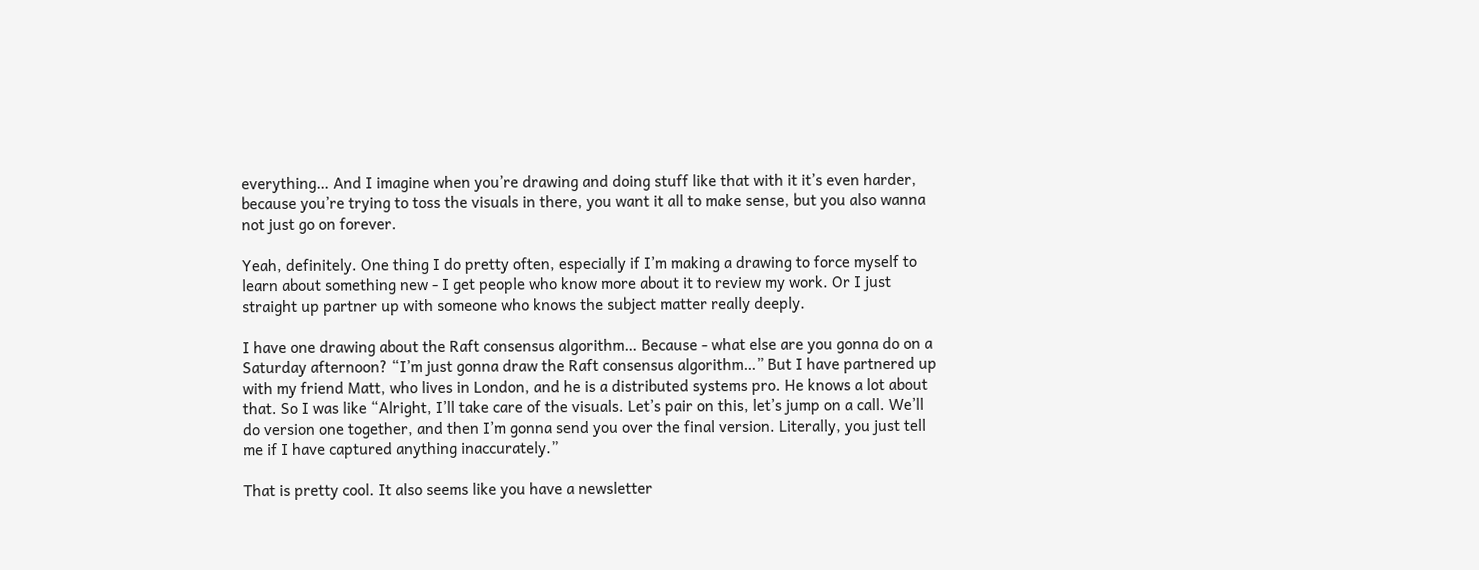everything… And I imagine when you’re drawing and doing stuff like that with it it’s even harder, because you’re trying to toss the visuals in there, you want it all to make sense, but you also wanna not just go on forever.

Yeah, definitely. One thing I do pretty often, especially if I’m making a drawing to force myself to learn about something new - I get people who know more about it to review my work. Or I just straight up partner up with someone who knows the subject matter really deeply.

I have one drawing about the Raft consensus algorithm… Because - what else are you gonna do on a Saturday afternoon? “I’m just gonna draw the Raft consensus algorithm…” But I have partnered up with my friend Matt, who lives in London, and he is a distributed systems pro. He knows a lot about that. So I was like “Alright, I’ll take care of the visuals. Let’s pair on this, let’s jump on a call. We’ll do version one together, and then I’m gonna send you over the final version. Literally, you just tell me if I have captured anything inaccurately.”

That is pretty cool. It also seems like you have a newsletter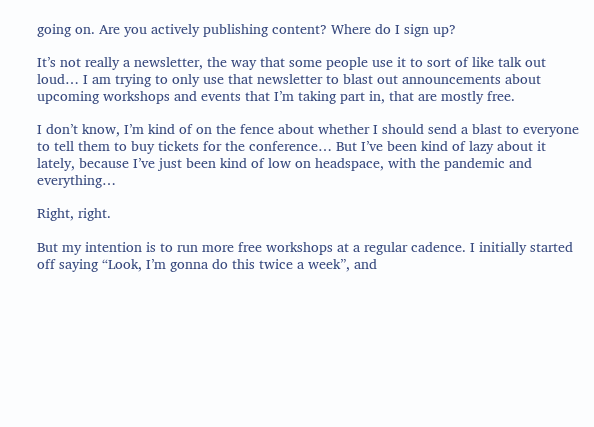going on. Are you actively publishing content? Where do I sign up?

It’s not really a newsletter, the way that some people use it to sort of like talk out loud… I am trying to only use that newsletter to blast out announcements about upcoming workshops and events that I’m taking part in, that are mostly free.

I don’t know, I’m kind of on the fence about whether I should send a blast to everyone to tell them to buy tickets for the conference… But I’ve been kind of lazy about it lately, because I’ve just been kind of low on headspace, with the pandemic and everything…

Right, right.

But my intention is to run more free workshops at a regular cadence. I initially started off saying “Look, I’m gonna do this twice a week”, and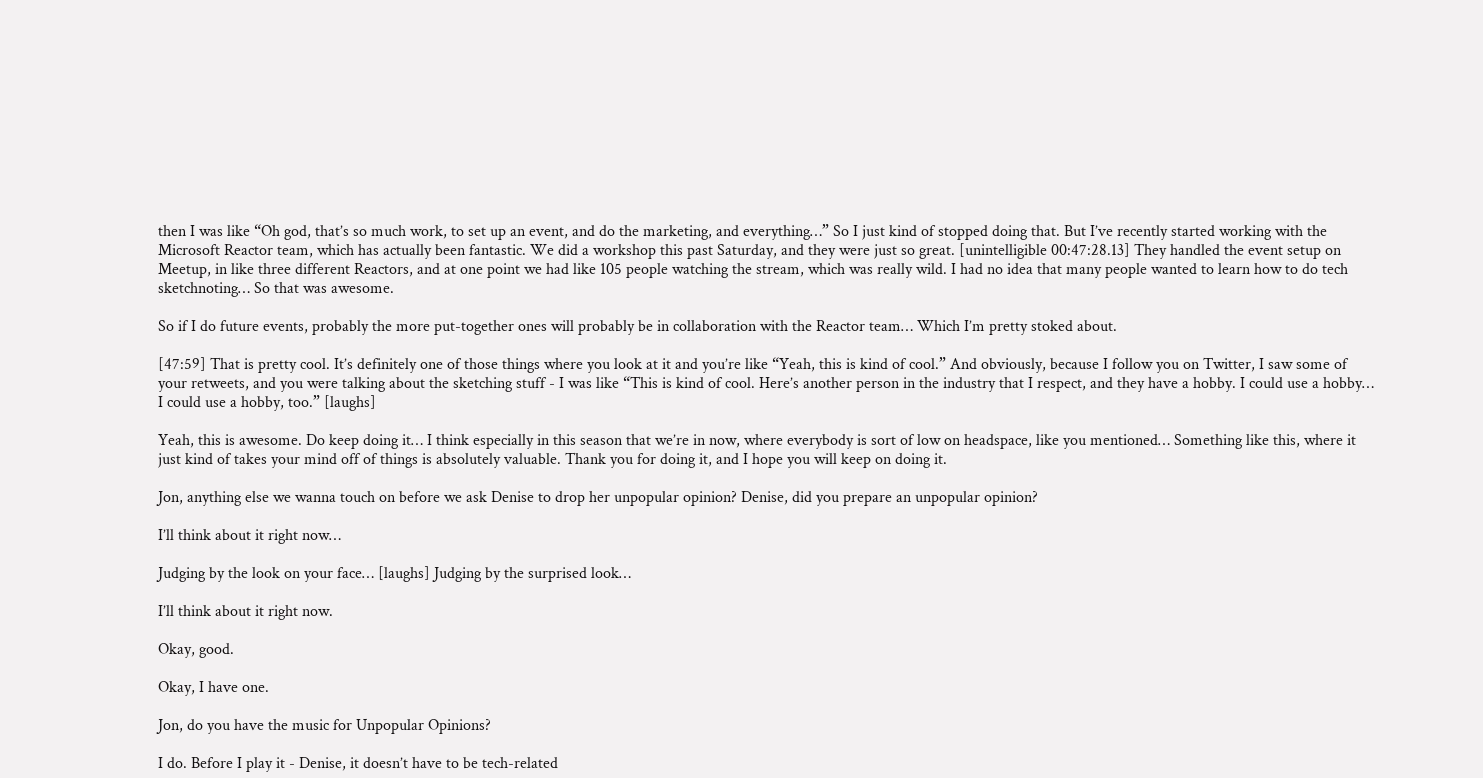then I was like “Oh god, that’s so much work, to set up an event, and do the marketing, and everything…” So I just kind of stopped doing that. But I’ve recently started working with the Microsoft Reactor team, which has actually been fantastic. We did a workshop this past Saturday, and they were just so great. [unintelligible 00:47:28.13] They handled the event setup on Meetup, in like three different Reactors, and at one point we had like 105 people watching the stream, which was really wild. I had no idea that many people wanted to learn how to do tech sketchnoting… So that was awesome.

So if I do future events, probably the more put-together ones will probably be in collaboration with the Reactor team… Which I’m pretty stoked about.

[47:59] That is pretty cool. It’s definitely one of those things where you look at it and you’re like “Yeah, this is kind of cool.” And obviously, because I follow you on Twitter, I saw some of your retweets, and you were talking about the sketching stuff - I was like “This is kind of cool. Here’s another person in the industry that I respect, and they have a hobby. I could use a hobby… I could use a hobby, too.” [laughs]

Yeah, this is awesome. Do keep doing it… I think especially in this season that we’re in now, where everybody is sort of low on headspace, like you mentioned… Something like this, where it just kind of takes your mind off of things is absolutely valuable. Thank you for doing it, and I hope you will keep on doing it.

Jon, anything else we wanna touch on before we ask Denise to drop her unpopular opinion? Denise, did you prepare an unpopular opinion?

I’ll think about it right now…

Judging by the look on your face… [laughs] Judging by the surprised look…

I’ll think about it right now.

Okay, good.

Okay, I have one.

Jon, do you have the music for Unpopular Opinions?

I do. Before I play it - Denise, it doesn’t have to be tech-related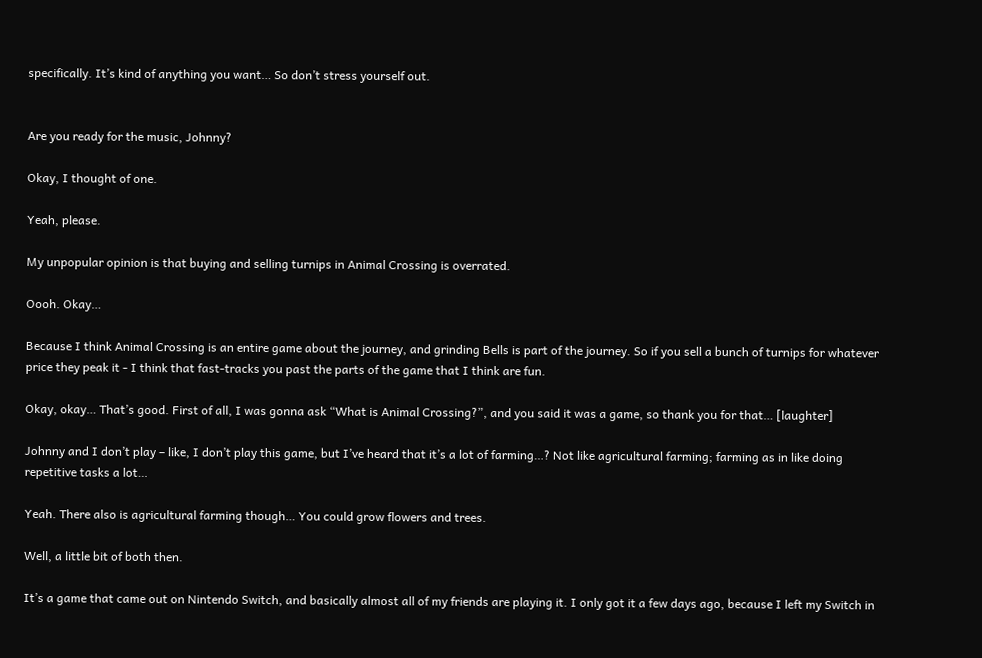specifically. It’s kind of anything you want… So don’t stress yourself out.


Are you ready for the music, Johnny?

Okay, I thought of one.

Yeah, please.

My unpopular opinion is that buying and selling turnips in Animal Crossing is overrated.

Oooh. Okay…

Because I think Animal Crossing is an entire game about the journey, and grinding Bells is part of the journey. So if you sell a bunch of turnips for whatever price they peak it - I think that fast-tracks you past the parts of the game that I think are fun.

Okay, okay… That’s good. First of all, I was gonna ask “What is Animal Crossing?”, and you said it was a game, so thank you for that… [laughter]

Johnny and I don’t play – like, I don’t play this game, but I’ve heard that it’s a lot of farming…? Not like agricultural farming; farming as in like doing repetitive tasks a lot…

Yeah. There also is agricultural farming though… You could grow flowers and trees.

Well, a little bit of both then.

It’s a game that came out on Nintendo Switch, and basically almost all of my friends are playing it. I only got it a few days ago, because I left my Switch in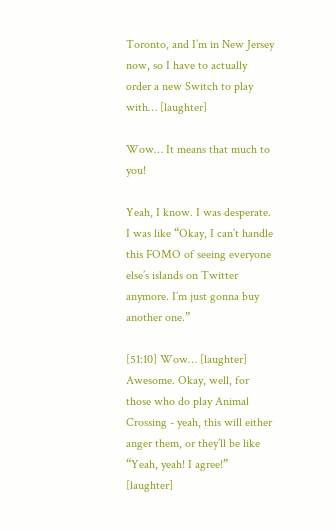Toronto, and I’m in New Jersey now, so I have to actually order a new Switch to play with… [laughter]

Wow… It means that much to you!

Yeah, I know. I was desperate. I was like “Okay, I can’t handle this FOMO of seeing everyone else’s islands on Twitter anymore. I’m just gonna buy another one.”

[51:10] Wow… [laughter] Awesome. Okay, well, for those who do play Animal Crossing - yeah, this will either anger them, or they’ll be like “Yeah, yeah! I agree!” [laughter]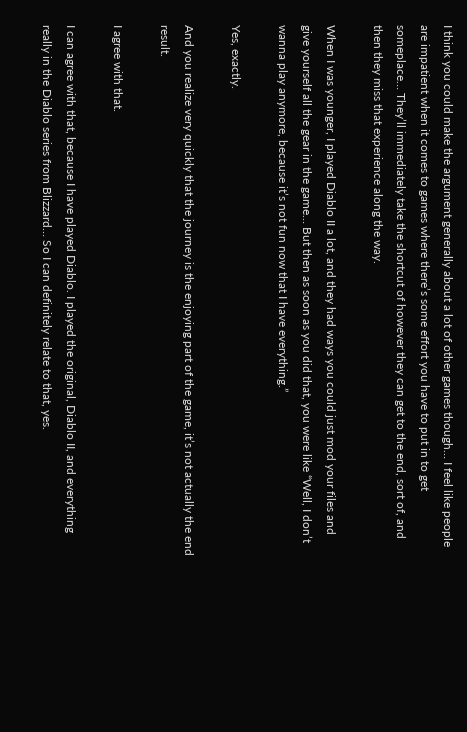I think you could make the argument generally about a lot of other games though… I feel like people are impatient when it comes to games where there’s some effort you have to put in to get someplace… They’ll immediately take the shortcut of however they can get to the end, sort of, and then they miss that experience along the way.

When I was younger, I played Diablo II a lot, and they had ways you could just mod your files and give yourself all the gear in the game… But then as soon as you did that, you were like “Well, I don’t wanna play anymore, because it’s not fun now that I have everything.”

Yes, exactly.

And you realize very quickly that the journey is the enjoying part of the game, it’s not actually the end result.

I agree with that.

I can agree with that, because I have played Diablo. I played the original, Diablo II, and everything really in the Diablo series from Blizzard… So I can definitely relate to that, yes.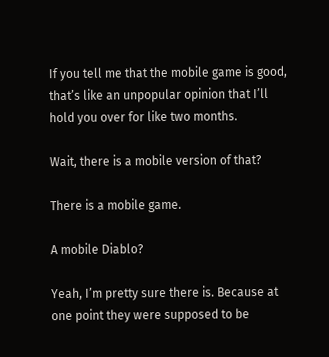If you tell me that the mobile game is good, that’s like an unpopular opinion that I’ll hold you over for like two months.

Wait, there is a mobile version of that?

There is a mobile game.

A mobile Diablo?

Yeah, I’m pretty sure there is. Because at one point they were supposed to be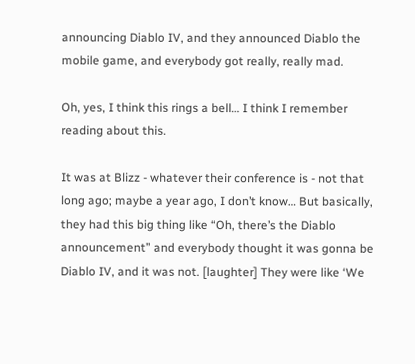announcing Diablo IV, and they announced Diablo the mobile game, and everybody got really, really mad.

Oh, yes, I think this rings a bell… I think I remember reading about this.

It was at Blizz - whatever their conference is - not that long ago; maybe a year ago, I don’t know… But basically, they had this big thing like “Oh, there’s the Diablo announcement” and everybody thought it was gonna be Diablo IV, and it was not. [laughter] They were like ‘We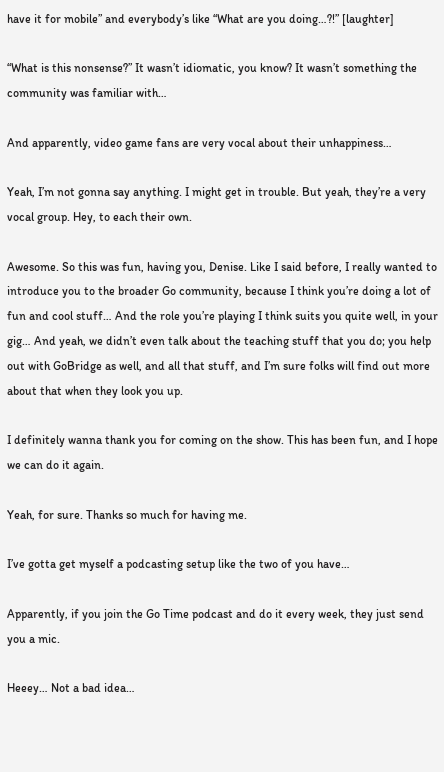have it for mobile” and everybody’s like “What are you doing…?!” [laughter]

“What is this nonsense?” It wasn’t idiomatic, you know? It wasn’t something the community was familiar with…

And apparently, video game fans are very vocal about their unhappiness…

Yeah, I’m not gonna say anything. I might get in trouble. But yeah, they’re a very vocal group. Hey, to each their own.

Awesome. So this was fun, having you, Denise. Like I said before, I really wanted to introduce you to the broader Go community, because I think you’re doing a lot of fun and cool stuff… And the role you’re playing I think suits you quite well, in your gig… And yeah, we didn’t even talk about the teaching stuff that you do; you help out with GoBridge as well, and all that stuff, and I’m sure folks will find out more about that when they look you up.

I definitely wanna thank you for coming on the show. This has been fun, and I hope we can do it again.

Yeah, for sure. Thanks so much for having me.

I’ve gotta get myself a podcasting setup like the two of you have…

Apparently, if you join the Go Time podcast and do it every week, they just send you a mic.

Heeey… Not a bad idea…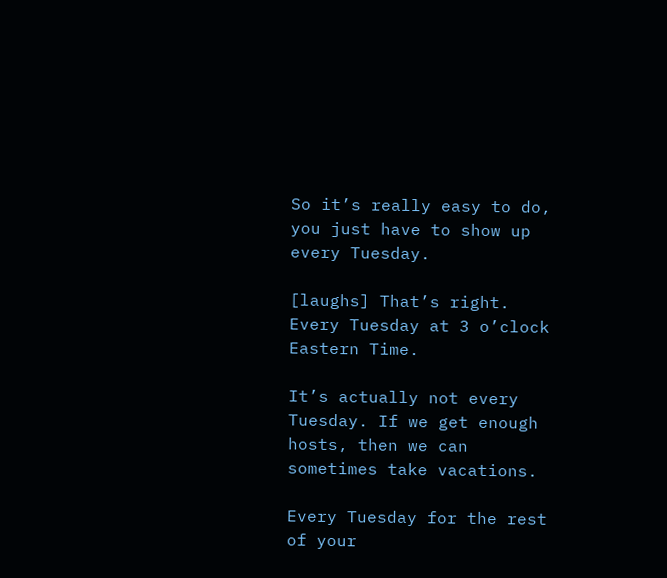So it’s really easy to do, you just have to show up every Tuesday.

[laughs] That’s right. Every Tuesday at 3 o’clock Eastern Time.

It’s actually not every Tuesday. If we get enough hosts, then we can sometimes take vacations.

Every Tuesday for the rest of your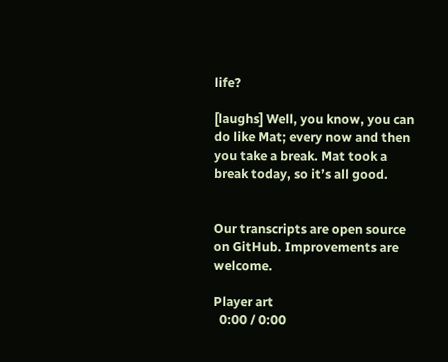life?

[laughs] Well, you know, you can do like Mat; every now and then you take a break. Mat took a break today, so it’s all good.


Our transcripts are open source on GitHub. Improvements are welcome.

Player art
  0:00 / 0:00